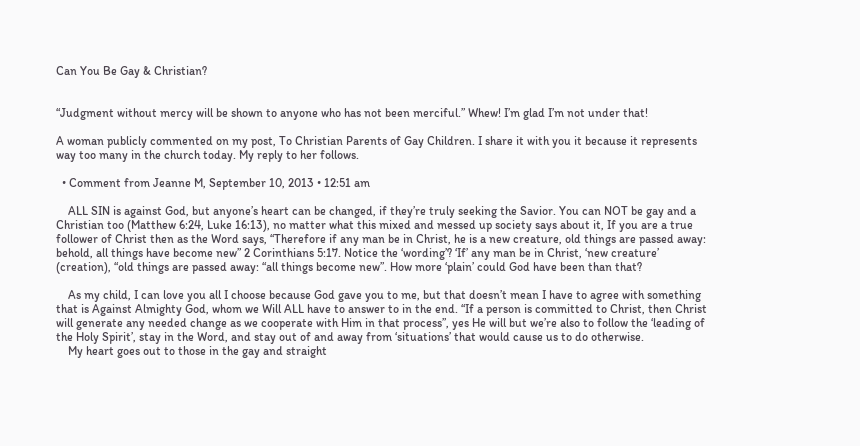Can You Be Gay & Christian?


“Judgment without mercy will be shown to anyone who has not been merciful.” Whew! I’m glad I’m not under that!

A woman publicly commented on my post, To Christian Parents of Gay Children. I share it with you it because it represents way too many in the church today. My reply to her follows.

  • Comment from Jeanne M, September 10, 2013 • 12:51 am

    ALL SIN is against God, but anyone’s heart can be changed, if they’re truly seeking the Savior. You can NOT be gay and a Christian too (Matthew 6:24, Luke 16:13), no matter what this mixed and messed up society says about it, If you are a true follower of Christ then as the Word says, “Therefore if any man be in Christ, he is a new creature, old things are passed away: behold, all things have become new” 2 Corinthians 5:17. Notice the ‘wording’? ‘If’ any man be in Christ, ‘new creature’ (creation), “old things are passed away: “all things become new”. How more ‘plain’ could God have been than that?

    As my child, I can love you all I choose because God gave you to me, but that doesn’t mean I have to agree with something that is Against Almighty God, whom we Will ALL have to answer to in the end. “If a person is committed to Christ, then Christ will generate any needed change as we cooperate with Him in that process”, yes He will but we’re also to follow the ‘leading of the Holy Spirit’, stay in the Word, and stay out of and away from ‘situations’ that would cause us to do otherwise.
    My heart goes out to those in the gay and straight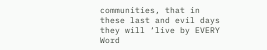communities, that in these last and evil days they will ‘live by EVERY Word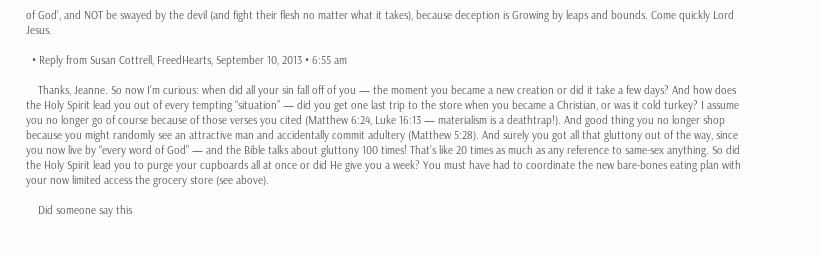of God’, and NOT be swayed by the devil (and fight their flesh no matter what it takes), because deception is Growing by leaps and bounds. Come quickly Lord Jesus.

  • Reply from Susan Cottrell, FreedHearts, September 10, 2013 • 6:55 am

    Thanks, Jeanne. So now I’m curious: when did all your sin fall off of you — the moment you became a new creation or did it take a few days? And how does the Holy Spirit lead you out of every tempting “situation” — did you get one last trip to the store when you became a Christian, or was it cold turkey? I assume you no longer go of course because of those verses you cited (Matthew 6:24, Luke 16:13 — materialism is a deathtrap!). And good thing you no longer shop because you might randomly see an attractive man and accidentally commit adultery (Matthew 5:28). And surely you got all that gluttony out of the way, since you now live by “every word of God” — and the Bible talks about gluttony 100 times! That’s like 20 times as much as any reference to same-sex anything. So did the Holy Spirit lead you to purge your cupboards all at once or did He give you a week? You must have had to coordinate the new bare-bones eating plan with your now limited access the grocery store (see above).

    Did someone say this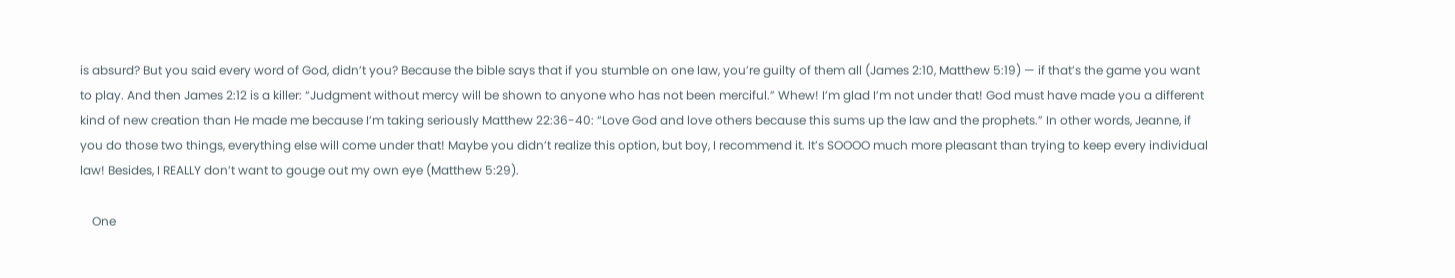is absurd? But you said every word of God, didn’t you? Because the bible says that if you stumble on one law, you’re guilty of them all (James 2:10, Matthew 5:19) — if that’s the game you want to play. And then James 2:12 is a killer: “Judgment without mercy will be shown to anyone who has not been merciful.” Whew! I’m glad I’m not under that! God must have made you a different kind of new creation than He made me because I’m taking seriously Matthew 22:36-40: “Love God and love others because this sums up the law and the prophets.” In other words, Jeanne, if you do those two things, everything else will come under that! Maybe you didn’t realize this option, but boy, I recommend it. It’s SOOOO much more pleasant than trying to keep every individual law! Besides, I REALLY don’t want to gouge out my own eye (Matthew 5:29).

    One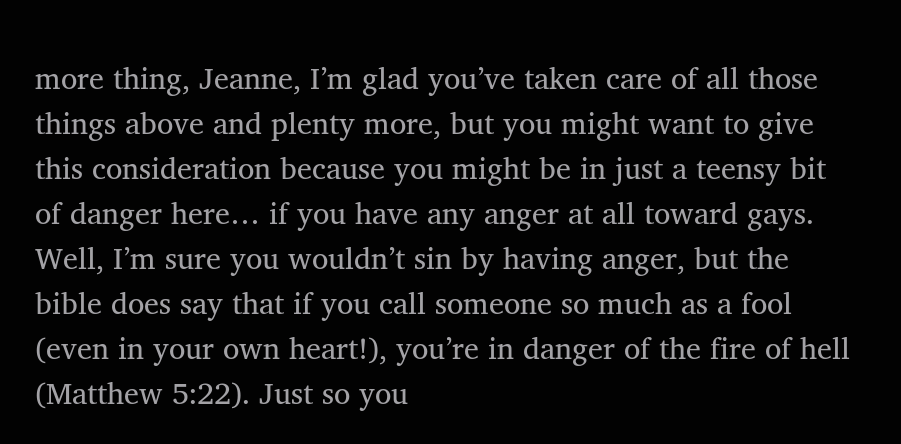more thing, Jeanne, I’m glad you’ve taken care of all those things above and plenty more, but you might want to give this consideration because you might be in just a teensy bit of danger here… if you have any anger at all toward gays. Well, I’m sure you wouldn’t sin by having anger, but the bible does say that if you call someone so much as a fool (even in your own heart!), you’re in danger of the fire of hell (Matthew 5:22). Just so you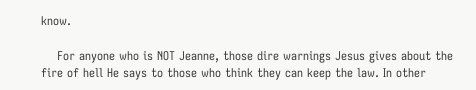know.

    For anyone who is NOT Jeanne, those dire warnings Jesus gives about the fire of hell He says to those who think they can keep the law. In other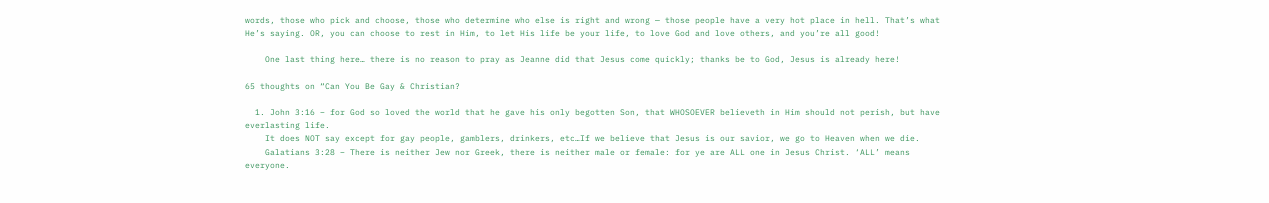words, those who pick and choose, those who determine who else is right and wrong — those people have a very hot place in hell. That’s what He’s saying. OR, you can choose to rest in Him, to let His life be your life, to love God and love others, and you’re all good!

    One last thing here… there is no reason to pray as Jeanne did that Jesus come quickly; thanks be to God, Jesus is already here!

65 thoughts on “Can You Be Gay & Christian?

  1. John 3:16 – for God so loved the world that he gave his only begotten Son, that WHOSOEVER believeth in Him should not perish, but have everlasting life.
    It does NOT say except for gay people, gamblers, drinkers, etc…If we believe that Jesus is our savior, we go to Heaven when we die.
    Galatians 3:28 – There is neither Jew nor Greek, there is neither male or female: for ye are ALL one in Jesus Christ. ‘ALL’ means everyone.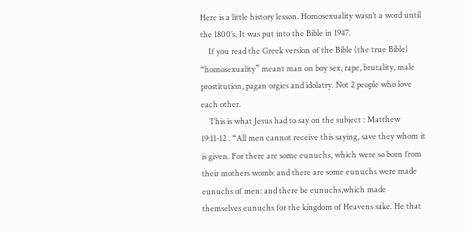Here is a little history lesson. Homosexuality wasn’t a word until the 1800’s. It was put into the Bible in 1947.
    If you read the Greek version of the Bible (the true Bible) “homosexuality” meant man on boy sex, rape, brutality, male prostitution, pagan orgies and idolatry. Not 2 people who love each other.
    This is what Jesus had to say on the subject : Matthew 19:11-12 . “All men cannot receive this saying, save they whom it is given. For there are some eunuchs, which were so born from their mothers womb: and there are some eunuchs were made eunuchs of men: and there be eunuchs,which made themselves eunuchs for the kingdom of Heavens sake. He that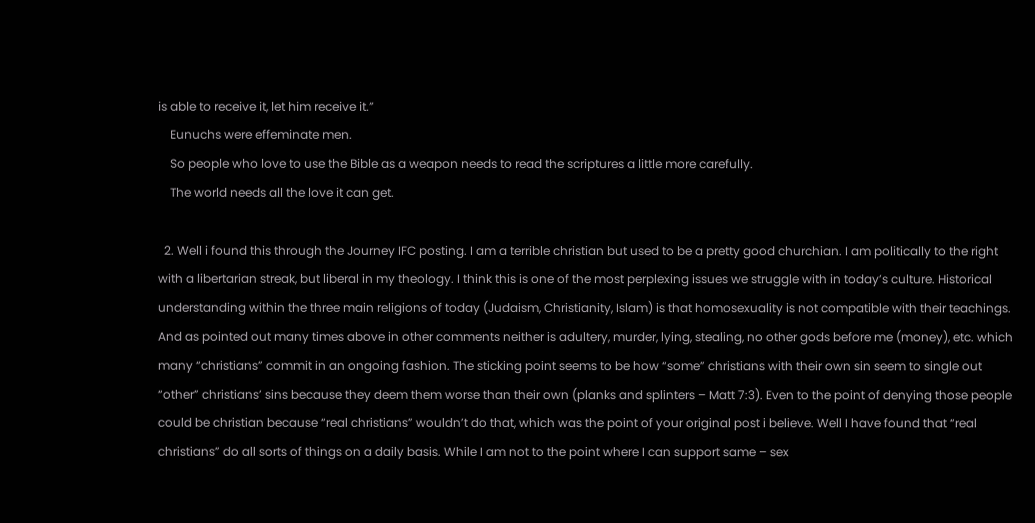is able to receive it, let him receive it.”
    Eunuchs were effeminate men.
    So people who love to use the Bible as a weapon needs to read the scriptures a little more carefully.
    The world needs all the love it can get.

  2. Well i found this through the Journey IFC posting. I am a terrible christian but used to be a pretty good churchian. I am politically to the right with a libertarian streak, but liberal in my theology. I think this is one of the most perplexing issues we struggle with in today’s culture. Historical understanding within the three main religions of today (Judaism, Christianity, Islam) is that homosexuality is not compatible with their teachings. And as pointed out many times above in other comments neither is adultery, murder, lying, stealing, no other gods before me (money), etc. which many “christians” commit in an ongoing fashion. The sticking point seems to be how “some” christians with their own sin seem to single out “other” christians’ sins because they deem them worse than their own (planks and splinters – Matt 7:3). Even to the point of denying those people could be christian because “real christians” wouldn’t do that, which was the point of your original post i believe. Well I have found that “real christians” do all sorts of things on a daily basis. While I am not to the point where I can support same – sex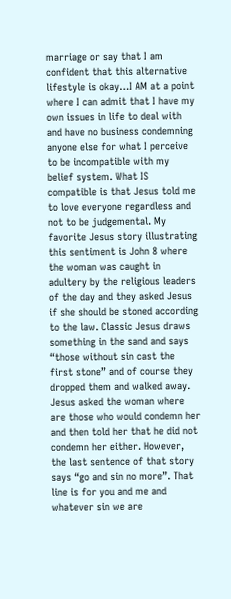marriage or say that I am confident that this alternative lifestyle is okay…I AM at a point where I can admit that I have my own issues in life to deal with and have no business condemning anyone else for what I perceive to be incompatible with my belief system. What IS compatible is that Jesus told me to love everyone regardless and not to be judgemental. My favorite Jesus story illustrating this sentiment is John 8 where the woman was caught in adultery by the religious leaders of the day and they asked Jesus if she should be stoned according to the law. Classic Jesus draws something in the sand and says “those without sin cast the first stone” and of course they dropped them and walked away. Jesus asked the woman where are those who would condemn her and then told her that he did not condemn her either. However, the last sentence of that story says “go and sin no more”. That line is for you and me and whatever sin we are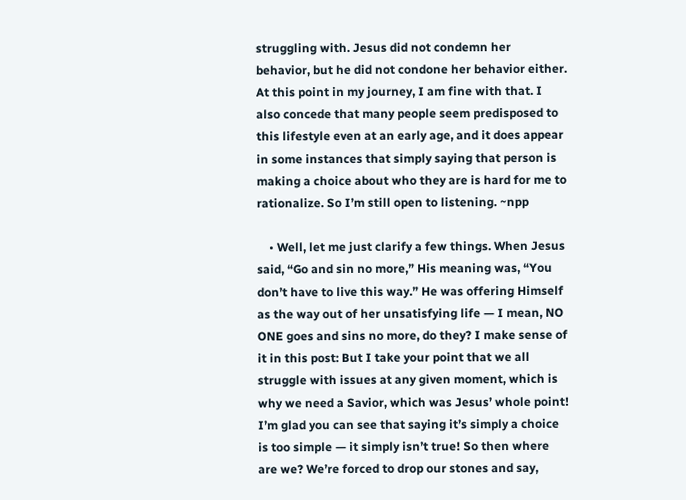struggling with. Jesus did not condemn her behavior, but he did not condone her behavior either. At this point in my journey, I am fine with that. I also concede that many people seem predisposed to this lifestyle even at an early age, and it does appear in some instances that simply saying that person is making a choice about who they are is hard for me to rationalize. So I’m still open to listening. ~npp

    • Well, let me just clarify a few things. When Jesus said, “Go and sin no more,” His meaning was, “You don’t have to live this way.” He was offering Himself as the way out of her unsatisfying life — I mean, NO ONE goes and sins no more, do they? I make sense of it in this post: But I take your point that we all struggle with issues at any given moment, which is why we need a Savior, which was Jesus’ whole point! I’m glad you can see that saying it’s simply a choice is too simple — it simply isn’t true! So then where are we? We’re forced to drop our stones and say,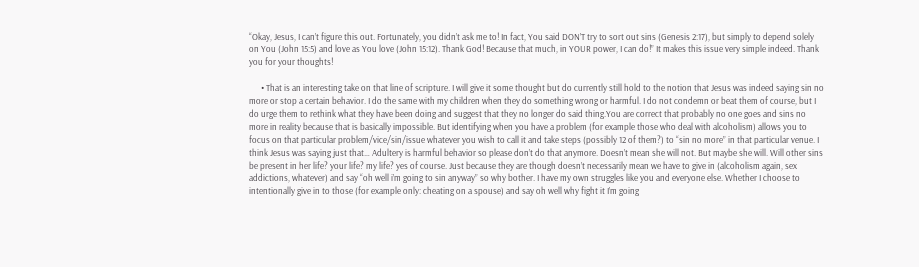“Okay, Jesus, I can’t figure this out. Fortunately, you didn’t ask me to! In fact, You said DON’T try to sort out sins (Genesis 2:17), but simply to depend solely on You (John 15:5) and love as You love (John 15:12). Thank God! Because that much, in YOUR power, I can do!” It makes this issue very simple indeed. Thank you for your thoughts!

      • That is an interesting take on that line of scripture. I will give it some thought but do currently still hold to the notion that Jesus was indeed saying sin no more or stop a certain behavior. I do the same with my children when they do something wrong or harmful. I do not condemn or beat them of course, but I do urge them to rethink what they have been doing and suggest that they no longer do said thing.You are correct that probably no one goes and sins no more in reality because that is basically impossible. But identifying when you have a problem (for example those who deal with alcoholism) allows you to focus on that particular problem/vice/sin/issue whatever you wish to call it and take steps (possibly 12 of them?) to “sin no more” in that particular venue. I think Jesus was saying just that… Adultery is harmful behavior so please don’t do that anymore. Doesn’t mean she will not. But maybe she will. Will other sins be present in her life? your life? my life? yes of course. Just because they are though doesn’t necessarily mean we have to give in (alcoholism again, sex addictions, whatever) and say “oh well i’m going to sin anyway” so why bother. I have my own struggles like you and everyone else. Whether I choose to intentionally give in to those (for example only: cheating on a spouse) and say oh well why fight it I’m going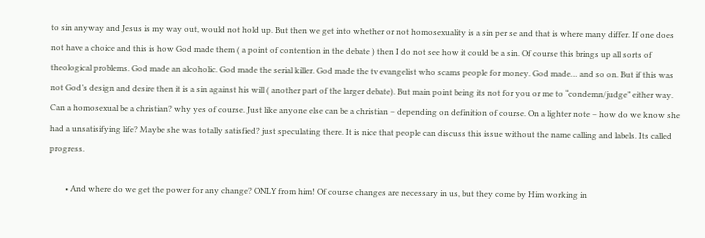to sin anyway and Jesus is my way out, would not hold up. But then we get into whether or not homosexuality is a sin per se and that is where many differ. If one does not have a choice and this is how God made them ( a point of contention in the debate ) then I do not see how it could be a sin. Of course this brings up all sorts of theological problems. God made an alcoholic. God made the serial killer. God made the tv evangelist who scams people for money. God made… and so on. But if this was not God’s design and desire then it is a sin against his will ( another part of the larger debate). But main point being its not for you or me to “condemn/judge” either way. Can a homosexual be a christian? why yes of course. Just like anyone else can be a christian – depending on definition of course. On a lighter note – how do we know she had a unsatisifying life? Maybe she was totally satisfied? just speculating there. It is nice that people can discuss this issue without the name calling and labels. Its called progress.

        • And where do we get the power for any change? ONLY from him! Of course changes are necessary in us, but they come by Him working in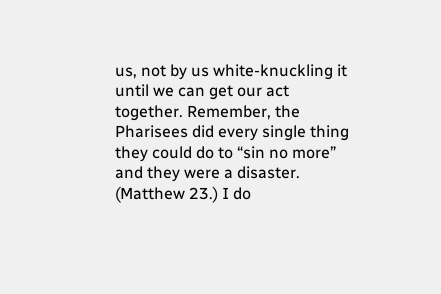us, not by us white-knuckling it until we can get our act together. Remember, the Pharisees did every single thing they could do to “sin no more” and they were a disaster. (Matthew 23.) I do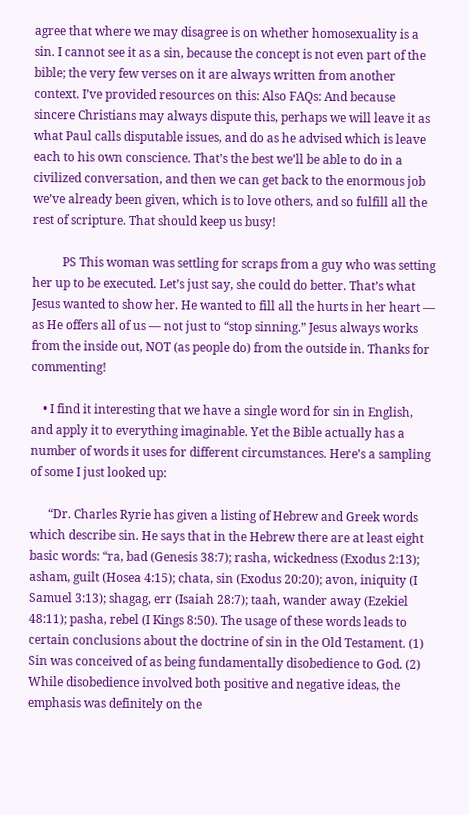agree that where we may disagree is on whether homosexuality is a sin. I cannot see it as a sin, because the concept is not even part of the bible; the very few verses on it are always written from another context. I’ve provided resources on this: Also FAQs: And because sincere Christians may always dispute this, perhaps we will leave it as what Paul calls disputable issues, and do as he advised which is leave each to his own conscience. That’s the best we’ll be able to do in a civilized conversation, and then we can get back to the enormous job we’ve already been given, which is to love others, and so fulfill all the rest of scripture. That should keep us busy!

          PS This woman was settling for scraps from a guy who was setting her up to be executed. Let’s just say, she could do better. That’s what Jesus wanted to show her. He wanted to fill all the hurts in her heart — as He offers all of us — not just to “stop sinning.” Jesus always works from the inside out, NOT (as people do) from the outside in. Thanks for commenting!

    • I find it interesting that we have a single word for sin in English, and apply it to everything imaginable. Yet the Bible actually has a number of words it uses for different circumstances. Here’s a sampling of some I just looked up:

      “Dr. Charles Ryrie has given a listing of Hebrew and Greek words which describe sin. He says that in the Hebrew there are at least eight basic words: “ra, bad (Genesis 38:7); rasha, wickedness (Exodus 2:13); asham, guilt (Hosea 4:15); chata, sin (Exodus 20:20); avon, iniquity (I Samuel 3:13); shagag, err (Isaiah 28:7); taah, wander away (Ezekiel 48:11); pasha, rebel (I Kings 8:50). The usage of these words leads to certain conclusions about the doctrine of sin in the Old Testament. (1) Sin was conceived of as being fundamentally disobedience to God. (2) While disobedience involved both positive and negative ideas, the emphasis was definitely on the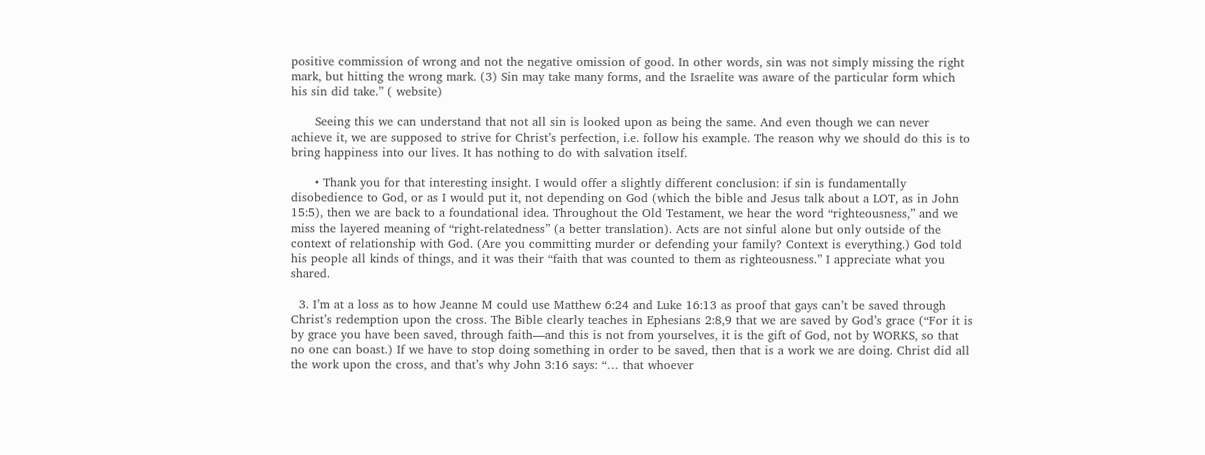positive commission of wrong and not the negative omission of good. In other words, sin was not simply missing the right mark, but hitting the wrong mark. (3) Sin may take many forms, and the Israelite was aware of the particular form which his sin did take.” ( website)

      Seeing this we can understand that not all sin is looked upon as being the same. And even though we can never achieve it, we are supposed to strive for Christ’s perfection, i.e. follow his example. The reason why we should do this is to bring happiness into our lives. It has nothing to do with salvation itself.

      • Thank you for that interesting insight. I would offer a slightly different conclusion: if sin is fundamentally disobedience to God, or as I would put it, not depending on God (which the bible and Jesus talk about a LOT, as in John 15:5), then we are back to a foundational idea. Throughout the Old Testament, we hear the word “righteousness,” and we miss the layered meaning of “right-relatedness” (a better translation). Acts are not sinful alone but only outside of the context of relationship with God. (Are you committing murder or defending your family? Context is everything.) God told his people all kinds of things, and it was their “faith that was counted to them as righteousness.” I appreciate what you shared.

  3. I’m at a loss as to how Jeanne M could use Matthew 6:24 and Luke 16:13 as proof that gays can’t be saved through Christ’s redemption upon the cross. The Bible clearly teaches in Ephesians 2:8,9 that we are saved by God’s grace (“For it is by grace you have been saved, through faith—and this is not from yourselves, it is the gift of God, not by WORKS, so that no one can boast.) If we have to stop doing something in order to be saved, then that is a work we are doing. Christ did all the work upon the cross, and that’s why John 3:16 says: “… that whoever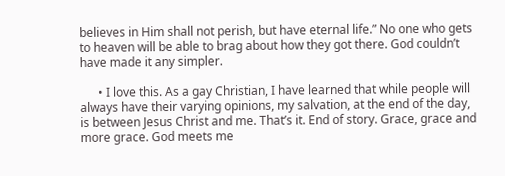believes in Him shall not perish, but have eternal life.” No one who gets to heaven will be able to brag about how they got there. God couldn’t have made it any simpler.

      • I love this. As a gay Christian, I have learned that while people will always have their varying opinions, my salvation, at the end of the day, is between Jesus Christ and me. That’s it. End of story. Grace, grace and more grace. God meets me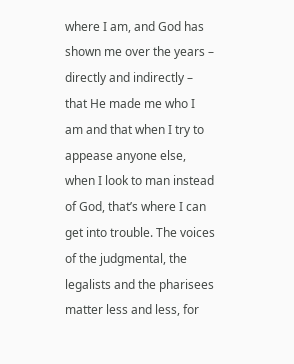where I am, and God has shown me over the years – directly and indirectly – that He made me who I am and that when I try to appease anyone else, when I look to man instead of God, that’s where I can get into trouble. The voices of the judgmental, the legalists and the pharisees matter less and less, for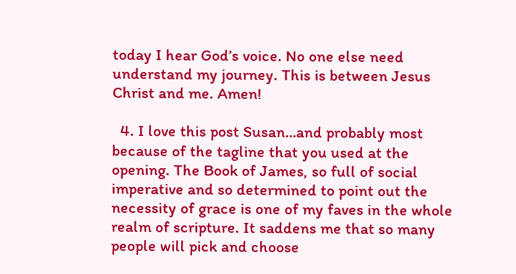today I hear God’s voice. No one else need understand my journey. This is between Jesus Christ and me. Amen!

  4. I love this post Susan…and probably most because of the tagline that you used at the opening. The Book of James, so full of social imperative and so determined to point out the necessity of grace is one of my faves in the whole realm of scripture. It saddens me that so many people will pick and choose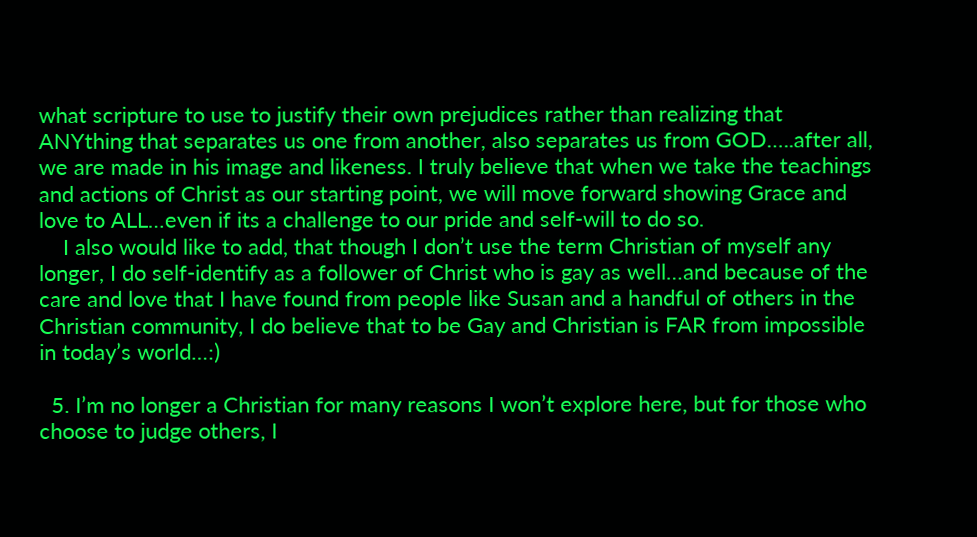what scripture to use to justify their own prejudices rather than realizing that ANYthing that separates us one from another, also separates us from GOD…..after all, we are made in his image and likeness. I truly believe that when we take the teachings and actions of Christ as our starting point, we will move forward showing Grace and love to ALL…even if its a challenge to our pride and self-will to do so.
    I also would like to add, that though I don’t use the term Christian of myself any longer, I do self-identify as a follower of Christ who is gay as well…and because of the care and love that I have found from people like Susan and a handful of others in the Christian community, I do believe that to be Gay and Christian is FAR from impossible in today’s world…:)

  5. I’m no longer a Christian for many reasons I won’t explore here, but for those who choose to judge others, I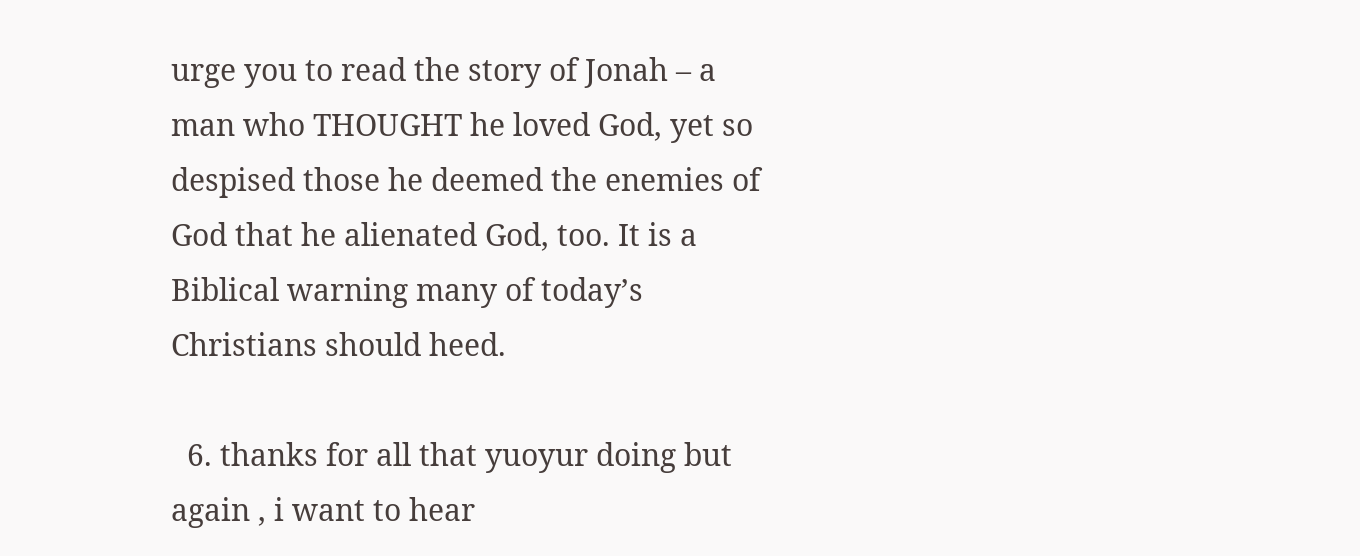urge you to read the story of Jonah – a man who THOUGHT he loved God, yet so despised those he deemed the enemies of God that he alienated God, too. It is a Biblical warning many of today’s Christians should heed.

  6. thanks for all that yuoyur doing but again , i want to hear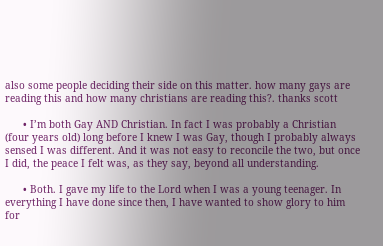also some people deciding their side on this matter. how many gays are reading this and how many christians are reading this?. thanks scott

      • I’m both Gay AND Christian. In fact I was probably a Christian (four years old) long before I knew I was Gay, though I probably always sensed I was different. And it was not easy to reconcile the two, but once I did, the peace I felt was, as they say, beyond all understanding.

      • Both. I gave my life to the Lord when I was a young teenager. In everything I have done since then, I have wanted to show glory to him for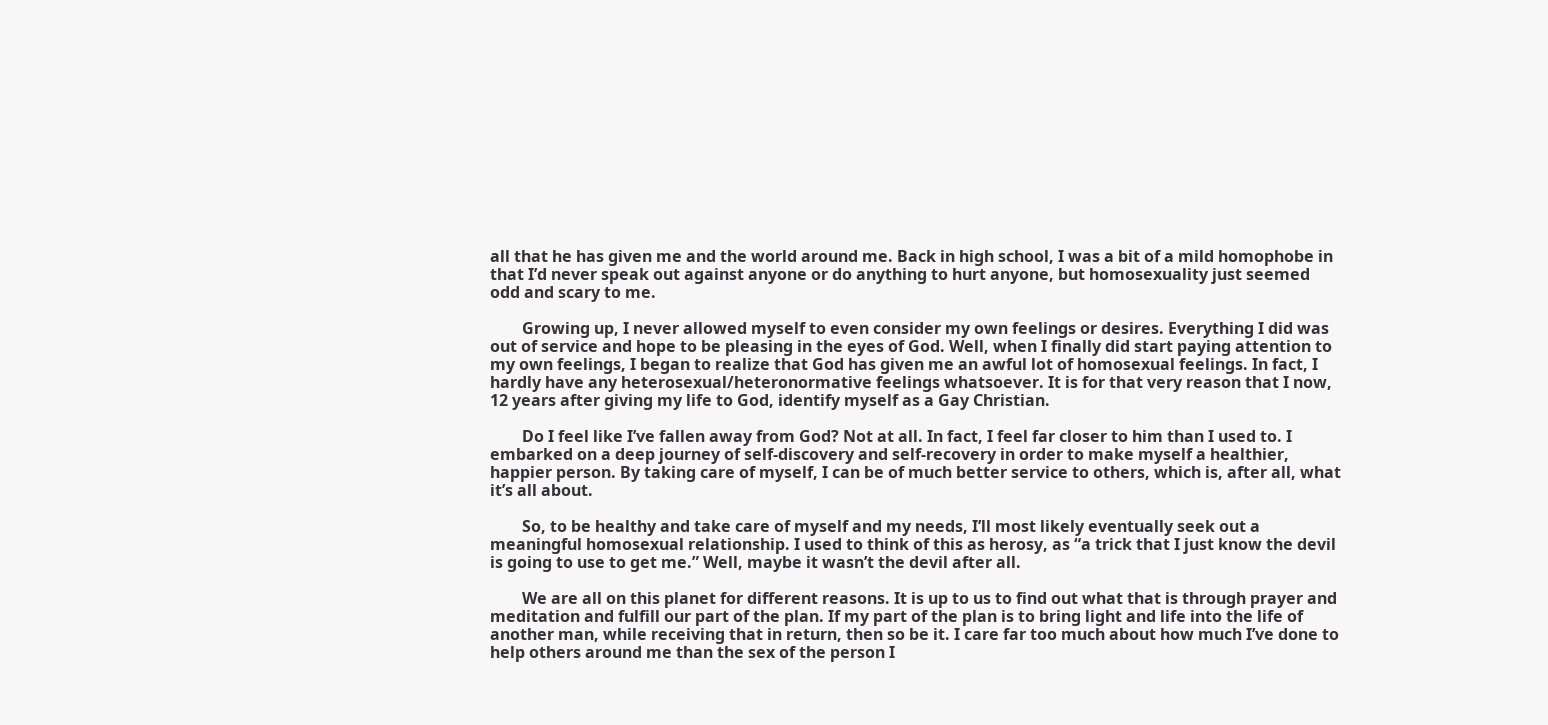all that he has given me and the world around me. Back in high school, I was a bit of a mild homophobe in that I’d never speak out against anyone or do anything to hurt anyone, but homosexuality just seemed odd and scary to me.

        Growing up, I never allowed myself to even consider my own feelings or desires. Everything I did was out of service and hope to be pleasing in the eyes of God. Well, when I finally did start paying attention to my own feelings, I began to realize that God has given me an awful lot of homosexual feelings. In fact, I hardly have any heterosexual/heteronormative feelings whatsoever. It is for that very reason that I now, 12 years after giving my life to God, identify myself as a Gay Christian.

        Do I feel like I’ve fallen away from God? Not at all. In fact, I feel far closer to him than I used to. I embarked on a deep journey of self-discovery and self-recovery in order to make myself a healthier, happier person. By taking care of myself, I can be of much better service to others, which is, after all, what it’s all about.

        So, to be healthy and take care of myself and my needs, I’ll most likely eventually seek out a meaningful homosexual relationship. I used to think of this as herosy, as “a trick that I just know the devil is going to use to get me.” Well, maybe it wasn’t the devil after all.

        We are all on this planet for different reasons. It is up to us to find out what that is through prayer and meditation and fulfill our part of the plan. If my part of the plan is to bring light and life into the life of another man, while receiving that in return, then so be it. I care far too much about how much I’ve done to help others around me than the sex of the person I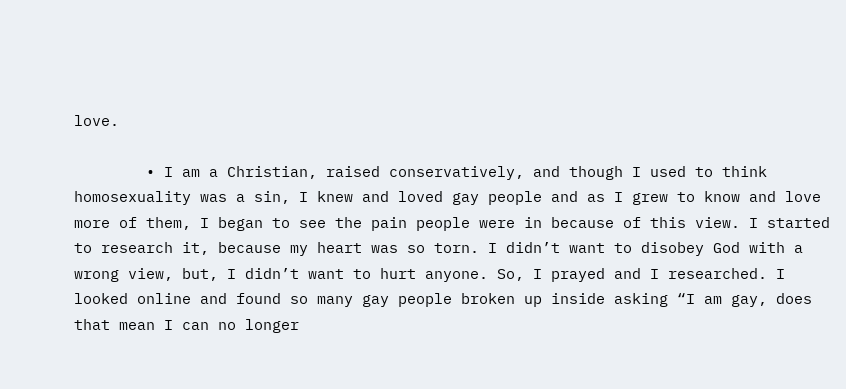love.

        • I am a Christian, raised conservatively, and though I used to think homosexuality was a sin, I knew and loved gay people and as I grew to know and love more of them, I began to see the pain people were in because of this view. I started to research it, because my heart was so torn. I didn’t want to disobey God with a wrong view, but, I didn’t want to hurt anyone. So, I prayed and I researched. I looked online and found so many gay people broken up inside asking “I am gay, does that mean I can no longer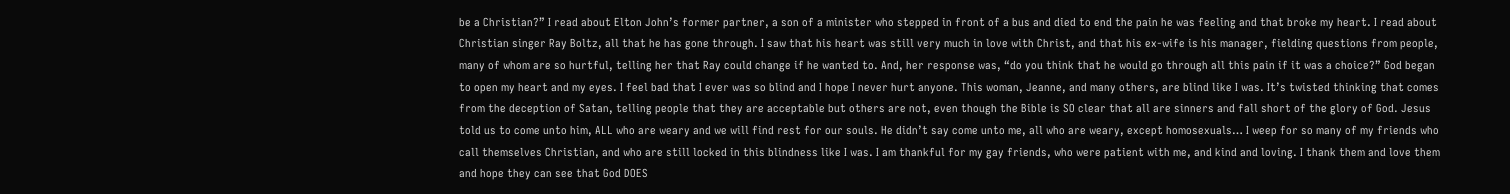be a Christian?” I read about Elton John’s former partner, a son of a minister who stepped in front of a bus and died to end the pain he was feeling and that broke my heart. I read about Christian singer Ray Boltz, all that he has gone through. I saw that his heart was still very much in love with Christ, and that his ex-wife is his manager, fielding questions from people, many of whom are so hurtful, telling her that Ray could change if he wanted to. And, her response was, “do you think that he would go through all this pain if it was a choice?” God began to open my heart and my eyes. I feel bad that I ever was so blind and I hope I never hurt anyone. This woman, Jeanne, and many others, are blind like I was. It’s twisted thinking that comes from the deception of Satan, telling people that they are acceptable but others are not, even though the Bible is SO clear that all are sinners and fall short of the glory of God. Jesus told us to come unto him, ALL who are weary and we will find rest for our souls. He didn’t say come unto me, all who are weary, except homosexuals… I weep for so many of my friends who call themselves Christian, and who are still locked in this blindness like I was. I am thankful for my gay friends, who were patient with me, and kind and loving. I thank them and love them and hope they can see that God DOES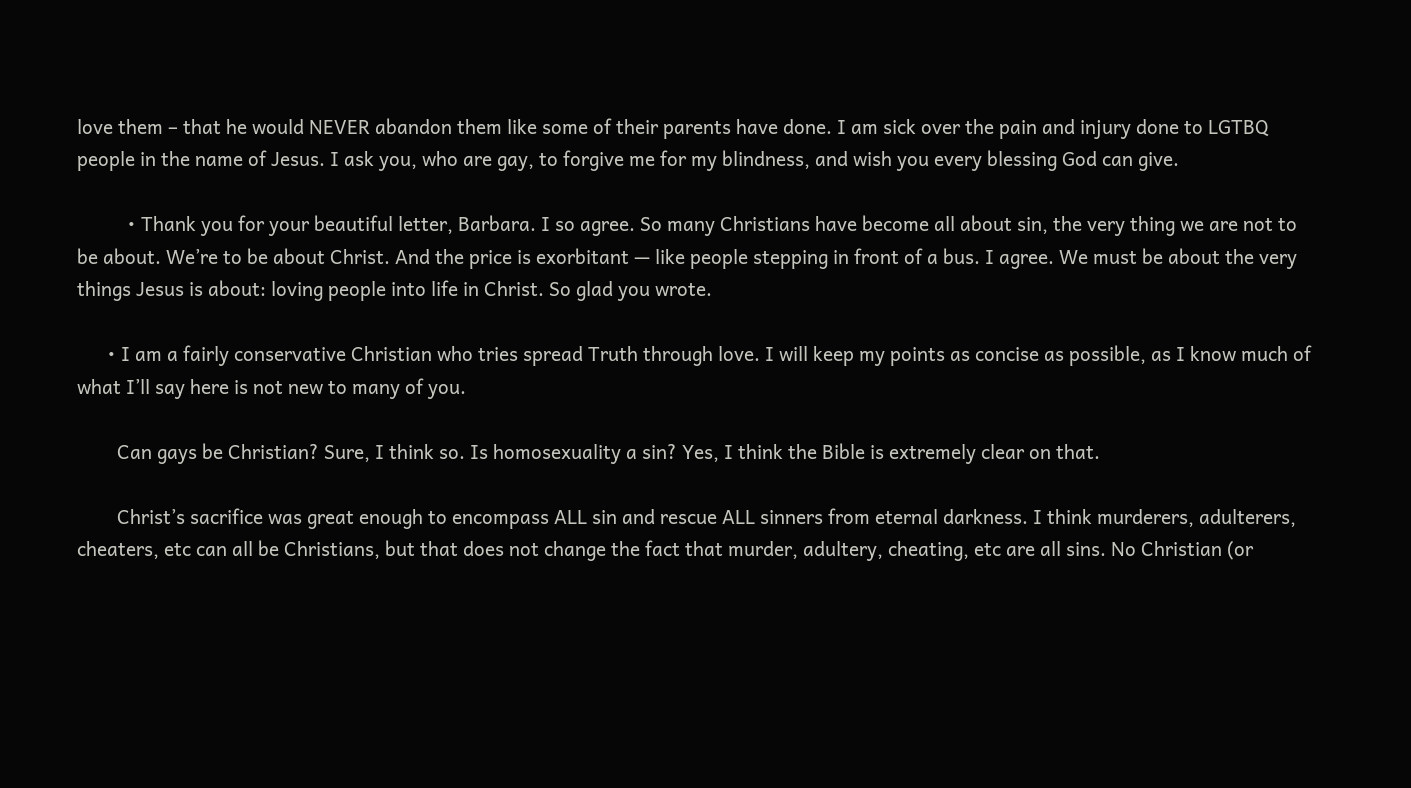love them – that he would NEVER abandon them like some of their parents have done. I am sick over the pain and injury done to LGTBQ people in the name of Jesus. I ask you, who are gay, to forgive me for my blindness, and wish you every blessing God can give.

          • Thank you for your beautiful letter, Barbara. I so agree. So many Christians have become all about sin, the very thing we are not to be about. We’re to be about Christ. And the price is exorbitant — like people stepping in front of a bus. I agree. We must be about the very things Jesus is about: loving people into life in Christ. So glad you wrote.

      • I am a fairly conservative Christian who tries spread Truth through love. I will keep my points as concise as possible, as I know much of what I’ll say here is not new to many of you.

        Can gays be Christian? Sure, I think so. Is homosexuality a sin? Yes, I think the Bible is extremely clear on that.

        Christ’s sacrifice was great enough to encompass ALL sin and rescue ALL sinners from eternal darkness. I think murderers, adulterers, cheaters, etc can all be Christians, but that does not change the fact that murder, adultery, cheating, etc are all sins. No Christian (or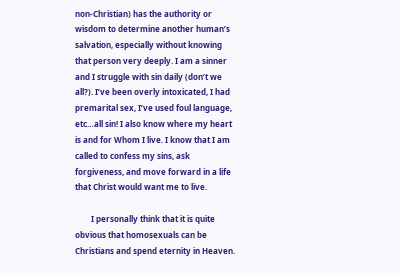non-Christian) has the authority or wisdom to determine another human’s salvation, especially without knowing that person very deeply. I am a sinner and I struggle with sin daily (don’t we all?). I’ve been overly intoxicated, I had premarital sex, I’ve used foul language, etc…all sin! I also know where my heart is and for Whom I live. I know that I am called to confess my sins, ask forgiveness, and move forward in a life that Christ would want me to live.

        I personally think that it is quite obvious that homosexuals can be Christians and spend eternity in Heaven.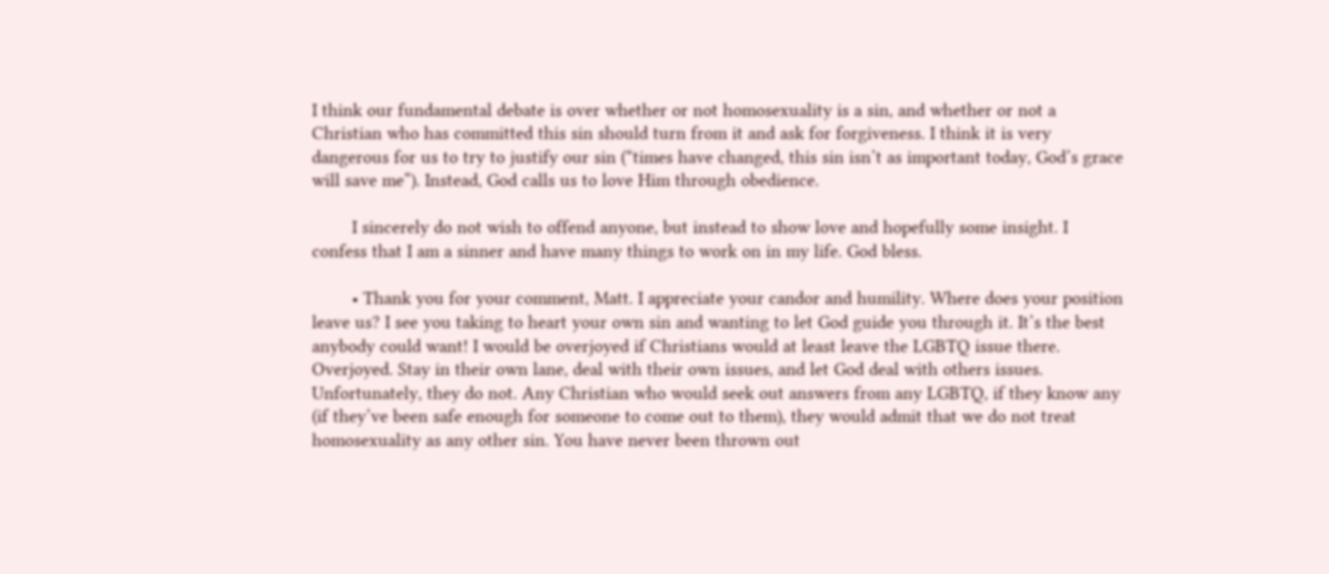I think our fundamental debate is over whether or not homosexuality is a sin, and whether or not a Christian who has committed this sin should turn from it and ask for forgiveness. I think it is very dangerous for us to try to justify our sin (“times have changed, this sin isn’t as important today, God’s grace will save me”). Instead, God calls us to love Him through obedience.

        I sincerely do not wish to offend anyone, but instead to show love and hopefully some insight. I confess that I am a sinner and have many things to work on in my life. God bless.

        • Thank you for your comment, Matt. I appreciate your candor and humility. Where does your position leave us? I see you taking to heart your own sin and wanting to let God guide you through it. It’s the best anybody could want! I would be overjoyed if Christians would at least leave the LGBTQ issue there. Overjoyed. Stay in their own lane, deal with their own issues, and let God deal with others issues. Unfortunately, they do not. Any Christian who would seek out answers from any LGBTQ, if they know any (if they’ve been safe enough for someone to come out to them), they would admit that we do not treat homosexuality as any other sin. You have never been thrown out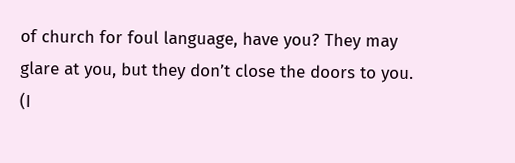of church for foul language, have you? They may glare at you, but they don’t close the doors to you. (I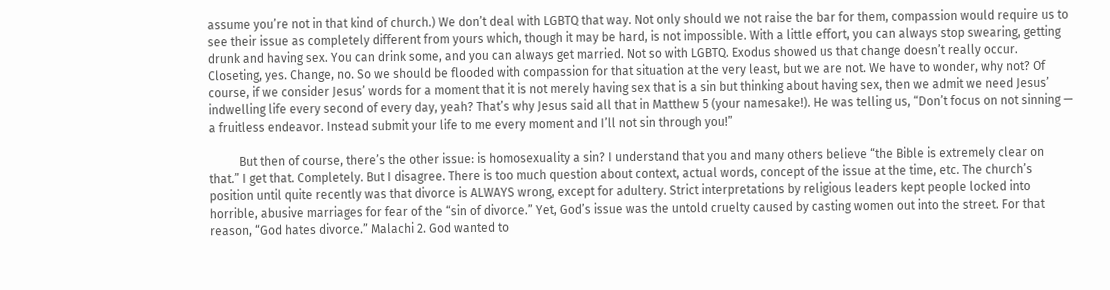assume you’re not in that kind of church.) We don’t deal with LGBTQ that way. Not only should we not raise the bar for them, compassion would require us to see their issue as completely different from yours which, though it may be hard, is not impossible. With a little effort, you can always stop swearing, getting drunk and having sex. You can drink some, and you can always get married. Not so with LGBTQ. Exodus showed us that change doesn’t really occur. Closeting, yes. Change, no. So we should be flooded with compassion for that situation at the very least, but we are not. We have to wonder, why not? Of course, if we consider Jesus’ words for a moment that it is not merely having sex that is a sin but thinking about having sex, then we admit we need Jesus’ indwelling life every second of every day, yeah? That’s why Jesus said all that in Matthew 5 (your namesake!). He was telling us, “Don’t focus on not sinning — a fruitless endeavor. Instead submit your life to me every moment and I’ll not sin through you!”

          But then of course, there’s the other issue: is homosexuality a sin? I understand that you and many others believe “the Bible is extremely clear on that.” I get that. Completely. But I disagree. There is too much question about context, actual words, concept of the issue at the time, etc. The church’s position until quite recently was that divorce is ALWAYS wrong, except for adultery. Strict interpretations by religious leaders kept people locked into horrible, abusive marriages for fear of the “sin of divorce.” Yet, God’s issue was the untold cruelty caused by casting women out into the street. For that reason, “God hates divorce.” Malachi 2. God wanted to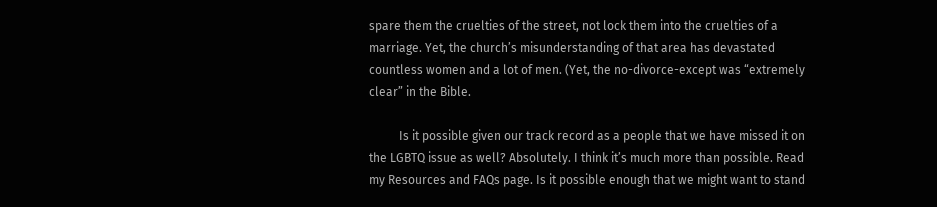spare them the cruelties of the street, not lock them into the cruelties of a marriage. Yet, the church’s misunderstanding of that area has devastated countless women and a lot of men. (Yet, the no-divorce-except was “extremely clear” in the Bible.

          Is it possible given our track record as a people that we have missed it on the LGBTQ issue as well? Absolutely. I think it’s much more than possible. Read my Resources and FAQs page. Is it possible enough that we might want to stand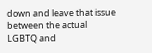down and leave that issue between the actual LGBTQ and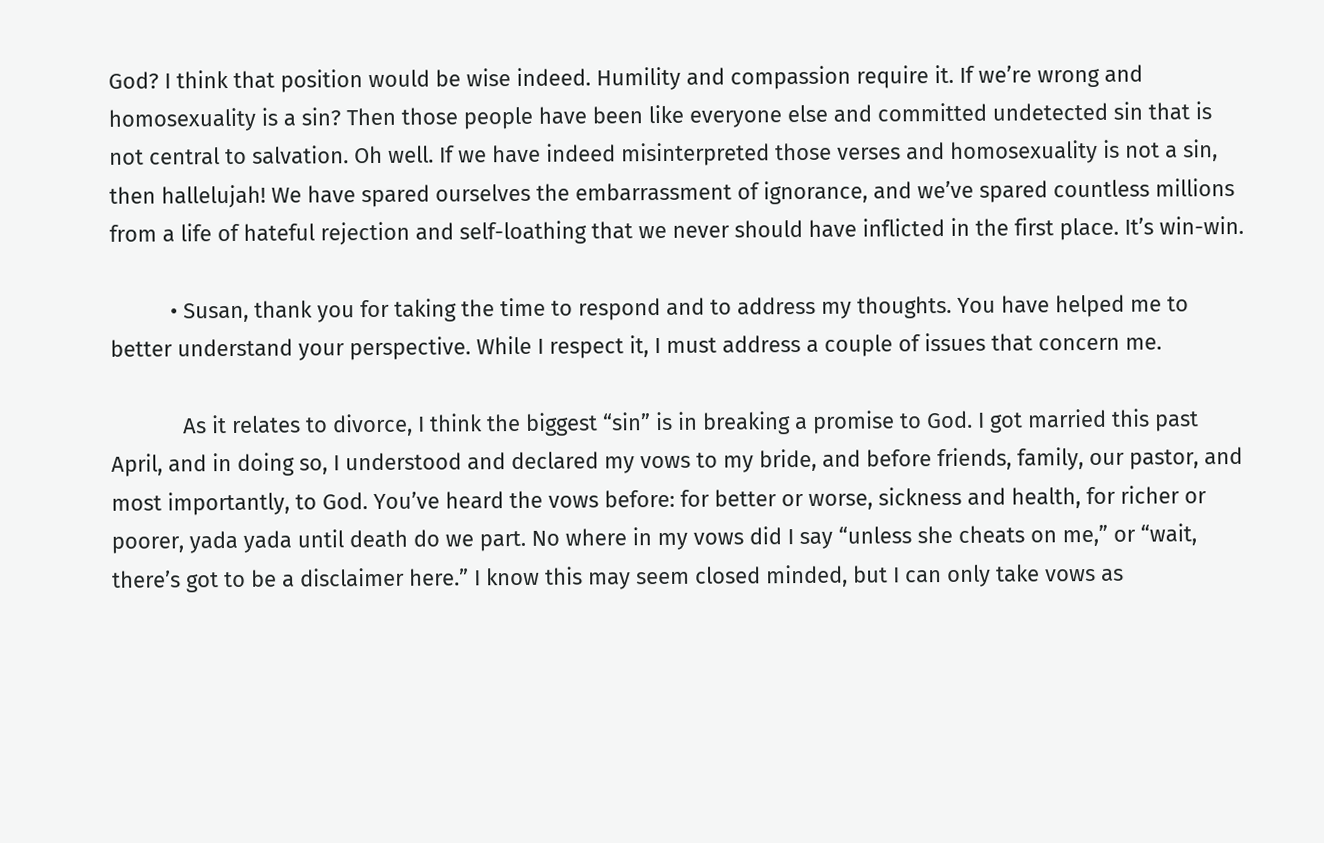God? I think that position would be wise indeed. Humility and compassion require it. If we’re wrong and homosexuality is a sin? Then those people have been like everyone else and committed undetected sin that is not central to salvation. Oh well. If we have indeed misinterpreted those verses and homosexuality is not a sin, then hallelujah! We have spared ourselves the embarrassment of ignorance, and we’ve spared countless millions from a life of hateful rejection and self-loathing that we never should have inflicted in the first place. It’s win-win.

          • Susan, thank you for taking the time to respond and to address my thoughts. You have helped me to better understand your perspective. While I respect it, I must address a couple of issues that concern me.

            As it relates to divorce, I think the biggest “sin” is in breaking a promise to God. I got married this past April, and in doing so, I understood and declared my vows to my bride, and before friends, family, our pastor, and most importantly, to God. You’ve heard the vows before: for better or worse, sickness and health, for richer or poorer, yada yada until death do we part. No where in my vows did I say “unless she cheats on me,” or “wait, there’s got to be a disclaimer here.” I know this may seem closed minded, but I can only take vows as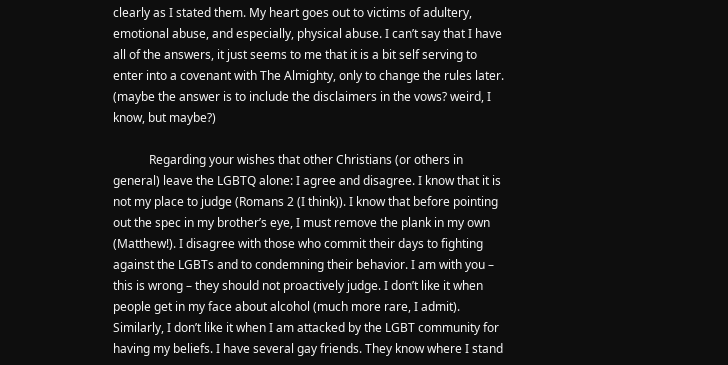clearly as I stated them. My heart goes out to victims of adultery, emotional abuse, and especially, physical abuse. I can’t say that I have all of the answers, it just seems to me that it is a bit self serving to enter into a covenant with The Almighty, only to change the rules later. (maybe the answer is to include the disclaimers in the vows? weird, I know, but maybe?)

            Regarding your wishes that other Christians (or others in general) leave the LGBTQ alone: I agree and disagree. I know that it is not my place to judge (Romans 2 (I think)). I know that before pointing out the spec in my brother’s eye, I must remove the plank in my own (Matthew!). I disagree with those who commit their days to fighting against the LGBTs and to condemning their behavior. I am with you – this is wrong – they should not proactively judge. I don’t like it when people get in my face about alcohol (much more rare, I admit). Similarly, I don’t like it when I am attacked by the LGBT community for having my beliefs. I have several gay friends. They know where I stand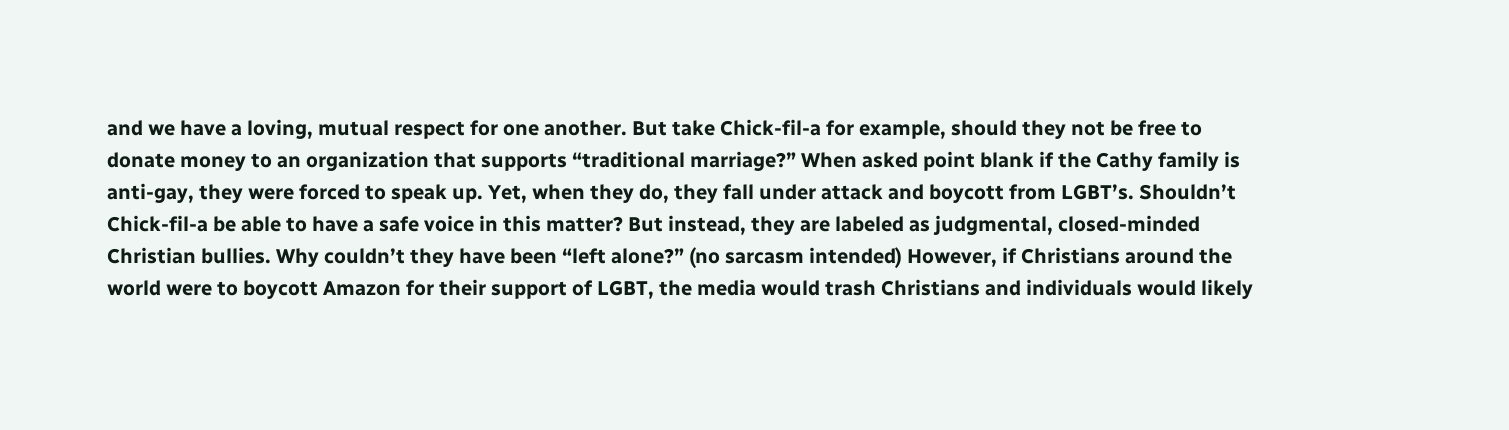and we have a loving, mutual respect for one another. But take Chick-fil-a for example, should they not be free to donate money to an organization that supports “traditional marriage?” When asked point blank if the Cathy family is anti-gay, they were forced to speak up. Yet, when they do, they fall under attack and boycott from LGBT’s. Shouldn’t Chick-fil-a be able to have a safe voice in this matter? But instead, they are labeled as judgmental, closed-minded Christian bullies. Why couldn’t they have been “left alone?” (no sarcasm intended) However, if Christians around the world were to boycott Amazon for their support of LGBT, the media would trash Christians and individuals would likely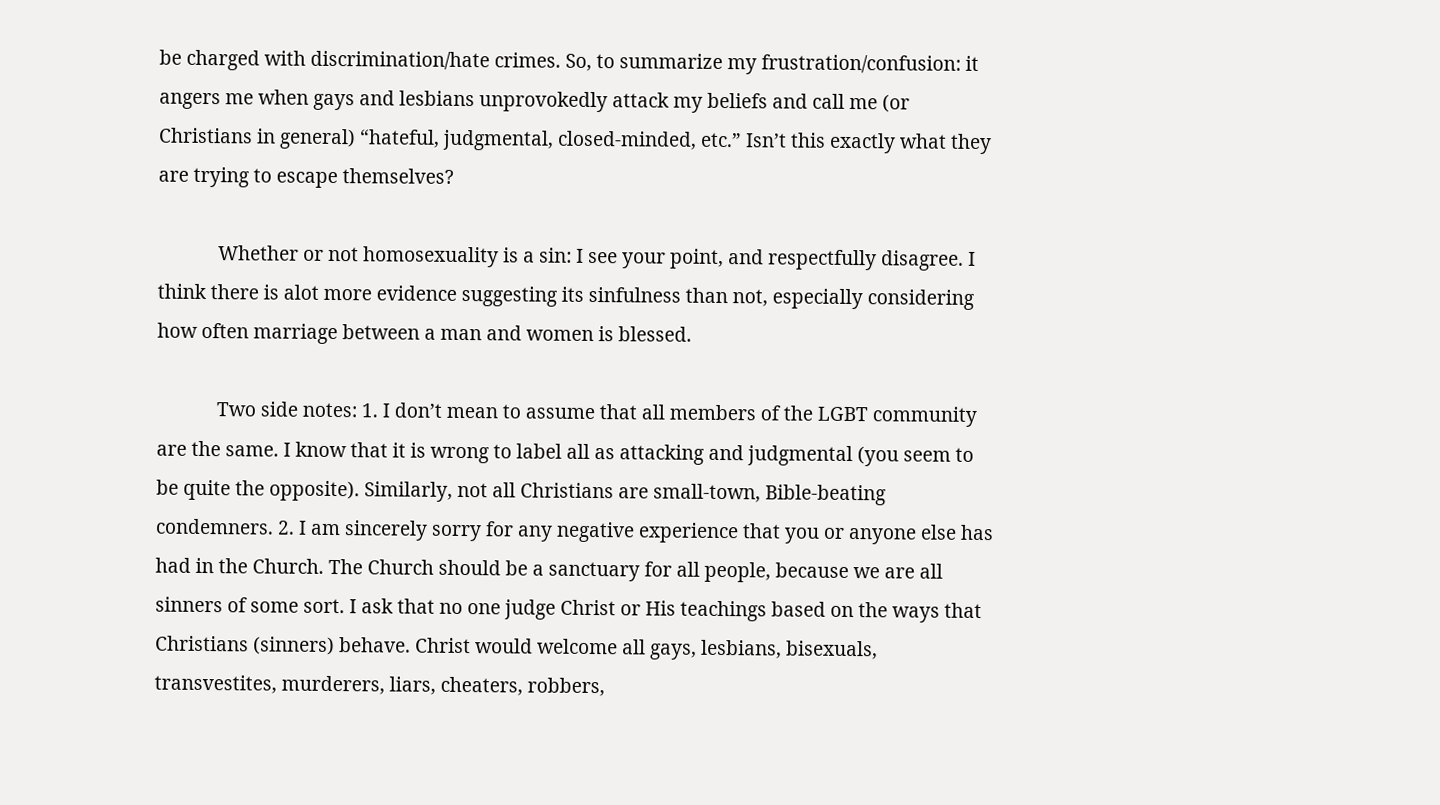be charged with discrimination/hate crimes. So, to summarize my frustration/confusion: it angers me when gays and lesbians unprovokedly attack my beliefs and call me (or Christians in general) “hateful, judgmental, closed-minded, etc.” Isn’t this exactly what they are trying to escape themselves?

            Whether or not homosexuality is a sin: I see your point, and respectfully disagree. I think there is alot more evidence suggesting its sinfulness than not, especially considering how often marriage between a man and women is blessed.

            Two side notes: 1. I don’t mean to assume that all members of the LGBT community are the same. I know that it is wrong to label all as attacking and judgmental (you seem to be quite the opposite). Similarly, not all Christians are small-town, Bible-beating condemners. 2. I am sincerely sorry for any negative experience that you or anyone else has had in the Church. The Church should be a sanctuary for all people, because we are all sinners of some sort. I ask that no one judge Christ or His teachings based on the ways that Christians (sinners) behave. Christ would welcome all gays, lesbians, bisexuals, transvestites, murderers, liars, cheaters, robbers,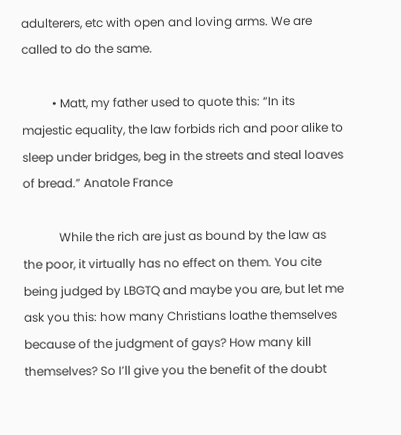adulterers, etc with open and loving arms. We are called to do the same.

          • Matt, my father used to quote this: “In its majestic equality, the law forbids rich and poor alike to sleep under bridges, beg in the streets and steal loaves of bread.” Anatole France

            While the rich are just as bound by the law as the poor, it virtually has no effect on them. You cite being judged by LBGTQ and maybe you are, but let me ask you this: how many Christians loathe themselves because of the judgment of gays? How many kill themselves? So I’ll give you the benefit of the doubt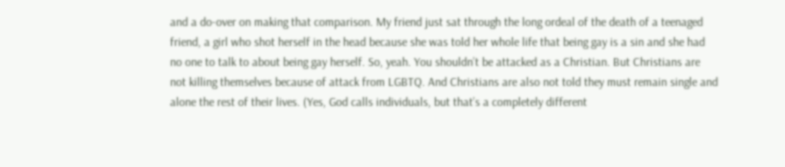and a do-over on making that comparison. My friend just sat through the long ordeal of the death of a teenaged friend, a girl who shot herself in the head because she was told her whole life that being gay is a sin and she had no one to talk to about being gay herself. So, yeah. You shouldn’t be attacked as a Christian. But Christians are not killing themselves because of attack from LGBTQ. And Christians are also not told they must remain single and alone the rest of their lives. (Yes, God calls individuals, but that’s a completely different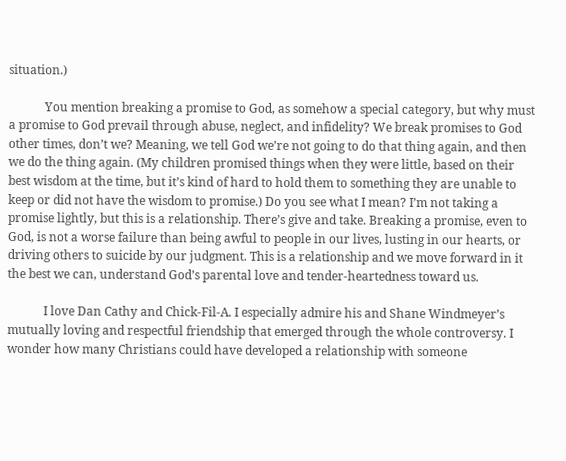situation.)

            You mention breaking a promise to God, as somehow a special category, but why must a promise to God prevail through abuse, neglect, and infidelity? We break promises to God other times, don’t we? Meaning, we tell God we’re not going to do that thing again, and then we do the thing again. (My children promised things when they were little, based on their best wisdom at the time, but it’s kind of hard to hold them to something they are unable to keep or did not have the wisdom to promise.) Do you see what I mean? I’m not taking a promise lightly, but this is a relationship. There’s give and take. Breaking a promise, even to God, is not a worse failure than being awful to people in our lives, lusting in our hearts, or driving others to suicide by our judgment. This is a relationship and we move forward in it the best we can, understand God’s parental love and tender-heartedness toward us.

            I love Dan Cathy and Chick-Fil-A. I especially admire his and Shane Windmeyer’s mutually loving and respectful friendship that emerged through the whole controversy. I wonder how many Christians could have developed a relationship with someone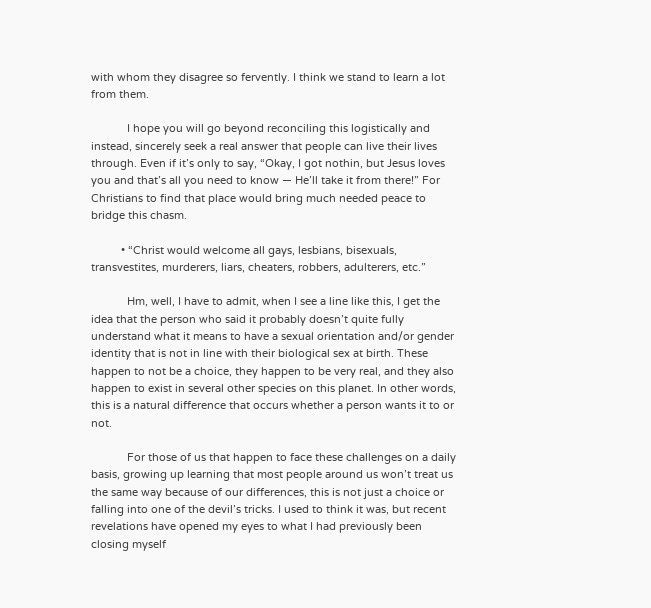with whom they disagree so fervently. I think we stand to learn a lot from them.

            I hope you will go beyond reconciling this logistically and instead, sincerely seek a real answer that people can live their lives through. Even if it’s only to say, “Okay, I got nothin, but Jesus loves you and that’s all you need to know — He’ll take it from there!” For Christians to find that place would bring much needed peace to bridge this chasm.

          • “Christ would welcome all gays, lesbians, bisexuals, transvestites, murderers, liars, cheaters, robbers, adulterers, etc.”

            Hm, well, I have to admit, when I see a line like this, I get the idea that the person who said it probably doesn’t quite fully understand what it means to have a sexual orientation and/or gender identity that is not in line with their biological sex at birth. These happen to not be a choice, they happen to be very real, and they also happen to exist in several other species on this planet. In other words, this is a natural difference that occurs whether a person wants it to or not.

            For those of us that happen to face these challenges on a daily basis, growing up learning that most people around us won’t treat us the same way because of our differences, this is not just a choice or falling into one of the devil’s tricks. I used to think it was, but recent revelations have opened my eyes to what I had previously been closing myself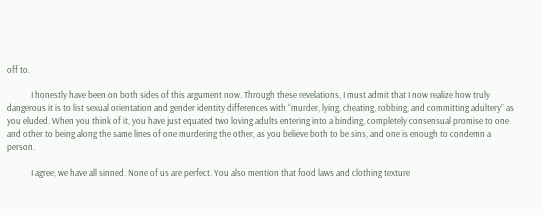off to.

            I honestly have been on both sides of this argument now. Through these revelations, I must admit that I now realize how truly dangerous it is to list sexual orientation and gender identity differences with “murder, lying, cheating, robbing, and committing adultery” as you eluded. When you think of it, you have just equated two loving adults entering into a binding, completely consensual promise to one and other to being along the same lines of one murdering the other, as you believe both to be sins, and one is enough to condemn a person.

            I agree, we have all sinned. None of us are perfect. You also mention that food laws and clothing texture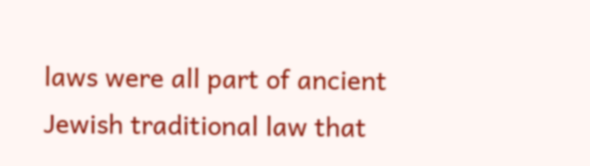laws were all part of ancient Jewish traditional law that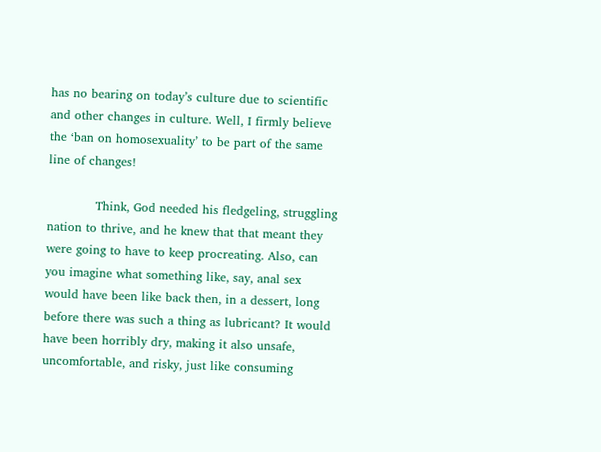has no bearing on today’s culture due to scientific and other changes in culture. Well, I firmly believe the ‘ban on homosexuality’ to be part of the same line of changes!

            Think, God needed his fledgeling, struggling nation to thrive, and he knew that that meant they were going to have to keep procreating. Also, can you imagine what something like, say, anal sex would have been like back then, in a dessert, long before there was such a thing as lubricant? It would have been horribly dry, making it also unsafe, uncomfortable, and risky, just like consuming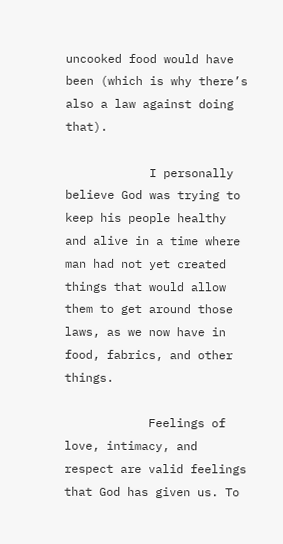uncooked food would have been (which is why there’s also a law against doing that).

            I personally believe God was trying to keep his people healthy and alive in a time where man had not yet created things that would allow them to get around those laws, as we now have in food, fabrics, and other things.

            Feelings of love, intimacy, and respect are valid feelings that God has given us. To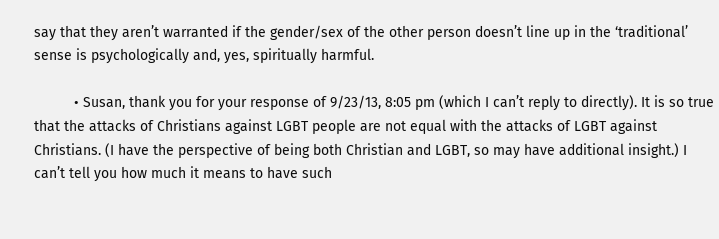say that they aren’t warranted if the gender/sex of the other person doesn’t line up in the ‘traditional’ sense is psychologically and, yes, spiritually harmful.

          • Susan, thank you for your response of 9/23/13, 8:05 pm (which I can’t reply to directly). It is so true that the attacks of Christians against LGBT people are not equal with the attacks of LGBT against Christians. (I have the perspective of being both Christian and LGBT, so may have additional insight.) I can’t tell you how much it means to have such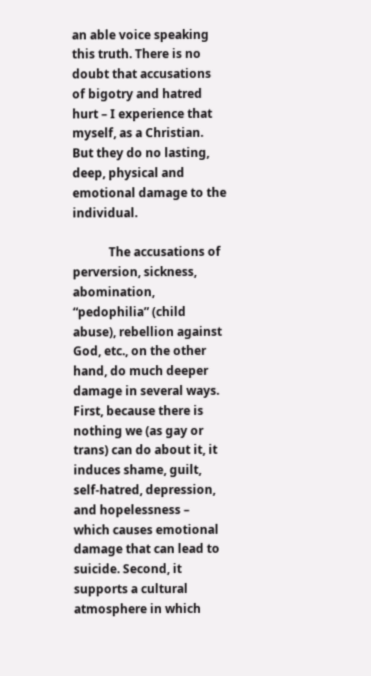an able voice speaking this truth. There is no doubt that accusations of bigotry and hatred hurt – I experience that myself, as a Christian. But they do no lasting, deep, physical and emotional damage to the individual.

            The accusations of perversion, sickness, abomination, “pedophilia” (child abuse), rebellion against God, etc., on the other hand, do much deeper damage in several ways. First, because there is nothing we (as gay or trans) can do about it, it induces shame, guilt, self-hatred, depression, and hopelessness – which causes emotional damage that can lead to suicide. Second, it supports a cultural atmosphere in which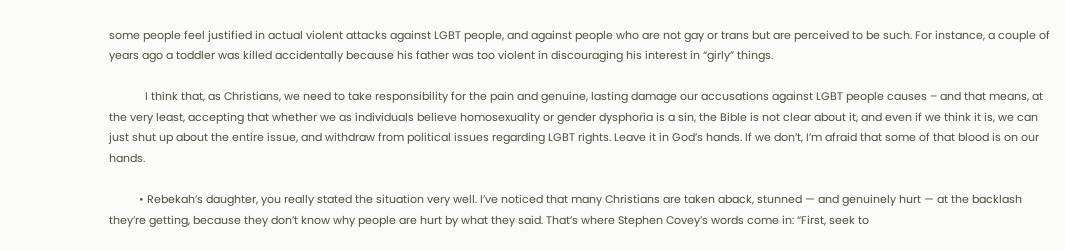some people feel justified in actual violent attacks against LGBT people, and against people who are not gay or trans but are perceived to be such. For instance, a couple of years ago a toddler was killed accidentally because his father was too violent in discouraging his interest in “girly” things.

            I think that, as Christians, we need to take responsibility for the pain and genuine, lasting damage our accusations against LGBT people causes – and that means, at the very least, accepting that whether we as individuals believe homosexuality or gender dysphoria is a sin, the Bible is not clear about it, and even if we think it is, we can just shut up about the entire issue, and withdraw from political issues regarding LGBT rights. Leave it in God’s hands. If we don’t, I’m afraid that some of that blood is on our hands.

          • Rebekah’s daughter, you really stated the situation very well. I’ve noticed that many Christians are taken aback, stunned — and genuinely hurt — at the backlash they’re getting, because they don’t know why people are hurt by what they said. That’s where Stephen Covey’s words come in: “First, seek to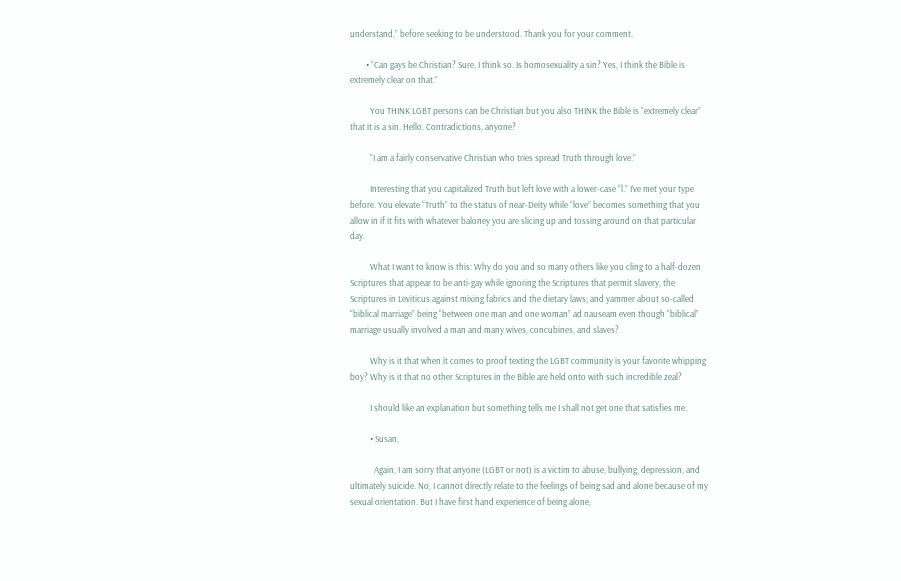understand,” before seeking to be understood. Thank you for your comment.

        • “Can gays be Christian? Sure, I think so. Is homosexuality a sin? Yes, I think the Bible is extremely clear on that.”

          You THINK LGBT persons can be Christian but you also THINK the Bible is “extremely clear” that it is a sin. Hello. Contradictions, anyone?

          “I am a fairly conservative Christian who tries spread Truth through love.”

          Interesting that you capitalized Truth but left love with a lower-case “l.” I’ve met your type before. You elevate “Truth” to the status of near-Deity while “love” becomes something that you allow in if it fits with whatever baloney you are slicing up and tossing around on that particular day.

          What I want to know is this: Why do you and so many others like you cling to a half-dozen Scriptures that appear to be anti-gay while ignoring the Scriptures that permit slavery, the Scriptures in Leviticus against mixing fabrics and the dietary laws; and yammer about so-called “biblical marriage” being “between one man and one woman” ad nauseam even though “biblical” marriage usually involved a man and many wives, concubines, and slaves?

          Why is it that when it comes to proof texting the LGBT community is your favorite whipping boy? Why is it that no other Scriptures in the Bible are held onto with such incredible zeal?

          I should like an explanation but something tells me I shall not get one that satisfies me.

          • Susan,

            Again, I am sorry that anyone (LGBT or not) is a victim to abuse, bullying, depression, and ultimately suicide. No, I cannot directly relate to the feelings of being sad and alone because of my sexual orientation. But I have first hand experience of being alone,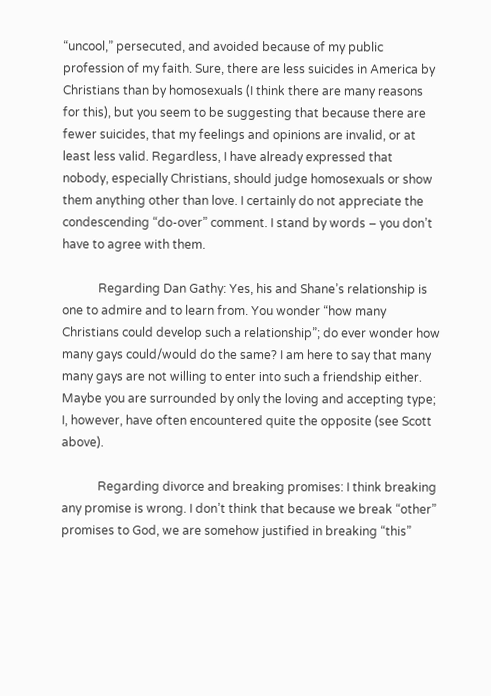“uncool,” persecuted, and avoided because of my public profession of my faith. Sure, there are less suicides in America by Christians than by homosexuals (I think there are many reasons for this), but you seem to be suggesting that because there are fewer suicides, that my feelings and opinions are invalid, or at least less valid. Regardless, I have already expressed that nobody, especially Christians, should judge homosexuals or show them anything other than love. I certainly do not appreciate the condescending “do-over” comment. I stand by words – you don’t have to agree with them.

            Regarding Dan Gathy: Yes, his and Shane’s relationship is one to admire and to learn from. You wonder “how many Christians could develop such a relationship”; do ever wonder how many gays could/would do the same? I am here to say that many many gays are not willing to enter into such a friendship either. Maybe you are surrounded by only the loving and accepting type; I, however, have often encountered quite the opposite (see Scott above).

            Regarding divorce and breaking promises: I think breaking any promise is wrong. I don’t think that because we break “other” promises to God, we are somehow justified in breaking “this”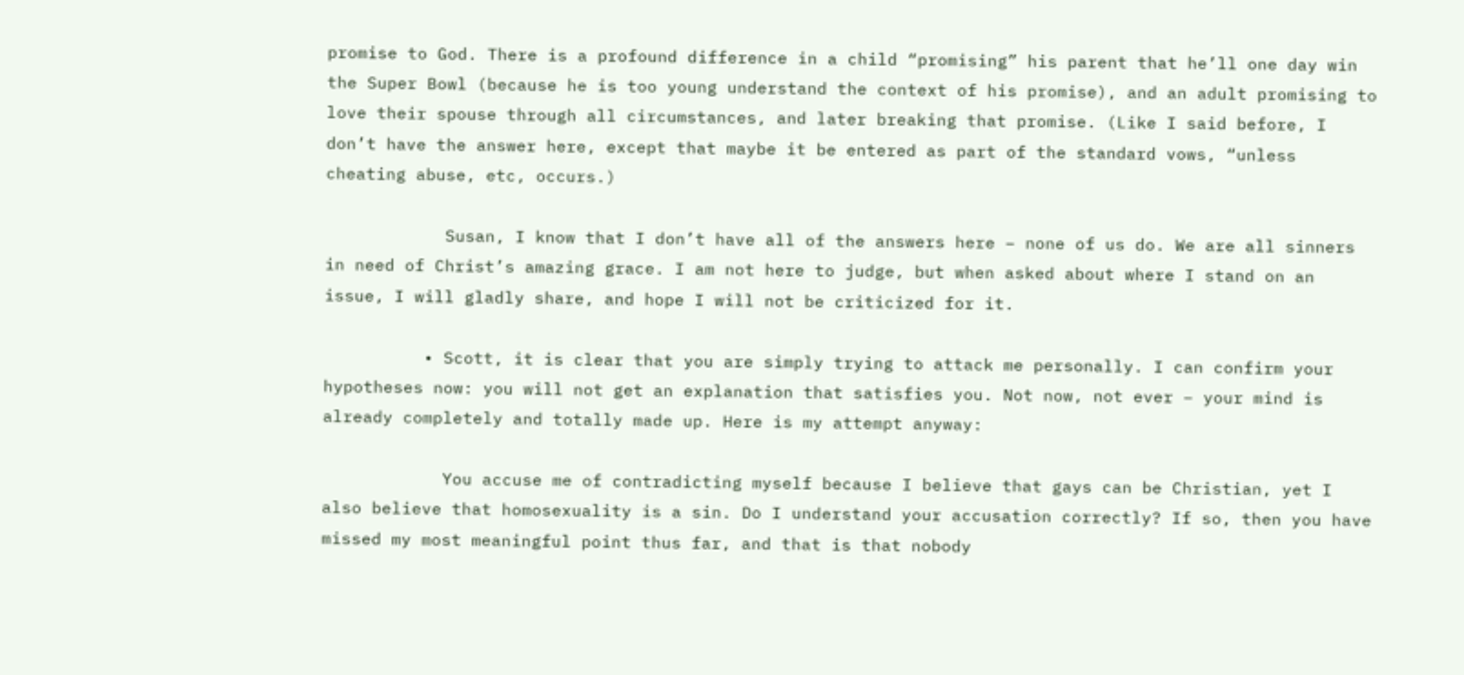promise to God. There is a profound difference in a child “promising” his parent that he’ll one day win the Super Bowl (because he is too young understand the context of his promise), and an adult promising to love their spouse through all circumstances, and later breaking that promise. (Like I said before, I don’t have the answer here, except that maybe it be entered as part of the standard vows, “unless cheating abuse, etc, occurs.)

            Susan, I know that I don’t have all of the answers here – none of us do. We are all sinners in need of Christ’s amazing grace. I am not here to judge, but when asked about where I stand on an issue, I will gladly share, and hope I will not be criticized for it.

          • Scott, it is clear that you are simply trying to attack me personally. I can confirm your hypotheses now: you will not get an explanation that satisfies you. Not now, not ever – your mind is already completely and totally made up. Here is my attempt anyway:

            You accuse me of contradicting myself because I believe that gays can be Christian, yet I also believe that homosexuality is a sin. Do I understand your accusation correctly? If so, then you have missed my most meaningful point thus far, and that is that nobody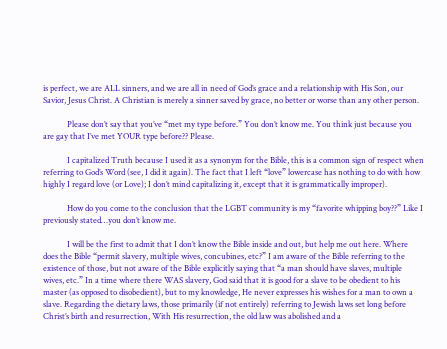is perfect, we are ALL sinners, and we are all in need of God’s grace and a relationship with His Son, our Savior, Jesus Christ. A Christian is merely a sinner saved by grace, no better or worse than any other person.

            Please don’t say that you’ve “met my type before.” You don’t know me. You think just because you are gay that I’ve met YOUR type before?? Please.

            I capitalized Truth because I used it as a synonym for the Bible, this is a common sign of respect when referring to God’s Word (see, I did it again). The fact that I left “love” lowercase has nothing to do with how highly I regard love (or Love); I don’t mind capitalizing it, except that it is grammatically improper).

            How do you come to the conclusion that the LGBT community is my “favorite whipping boy??” Like I previously stated…you don’t know me.

            I will be the first to admit that I don’t know the Bible inside and out, but help me out here. Where does the Bible “permit slavery, multiple wives, concubines, etc?” I am aware of the Bible referring to the existence of those, but not aware of the Bible explicitly saying that “a man should have slaves, multiple wives, etc.” In a time where there WAS slavery, God said that it is good for a slave to be obedient to his master (as opposed to disobedient), but to my knowledge, He never expresses his wishes for a man to own a slave. Regarding the dietary laws, those primarily (if not entirely) referring to Jewish laws set long before Christ’s birth and resurrection, With His resurrection, the old law was abolished and a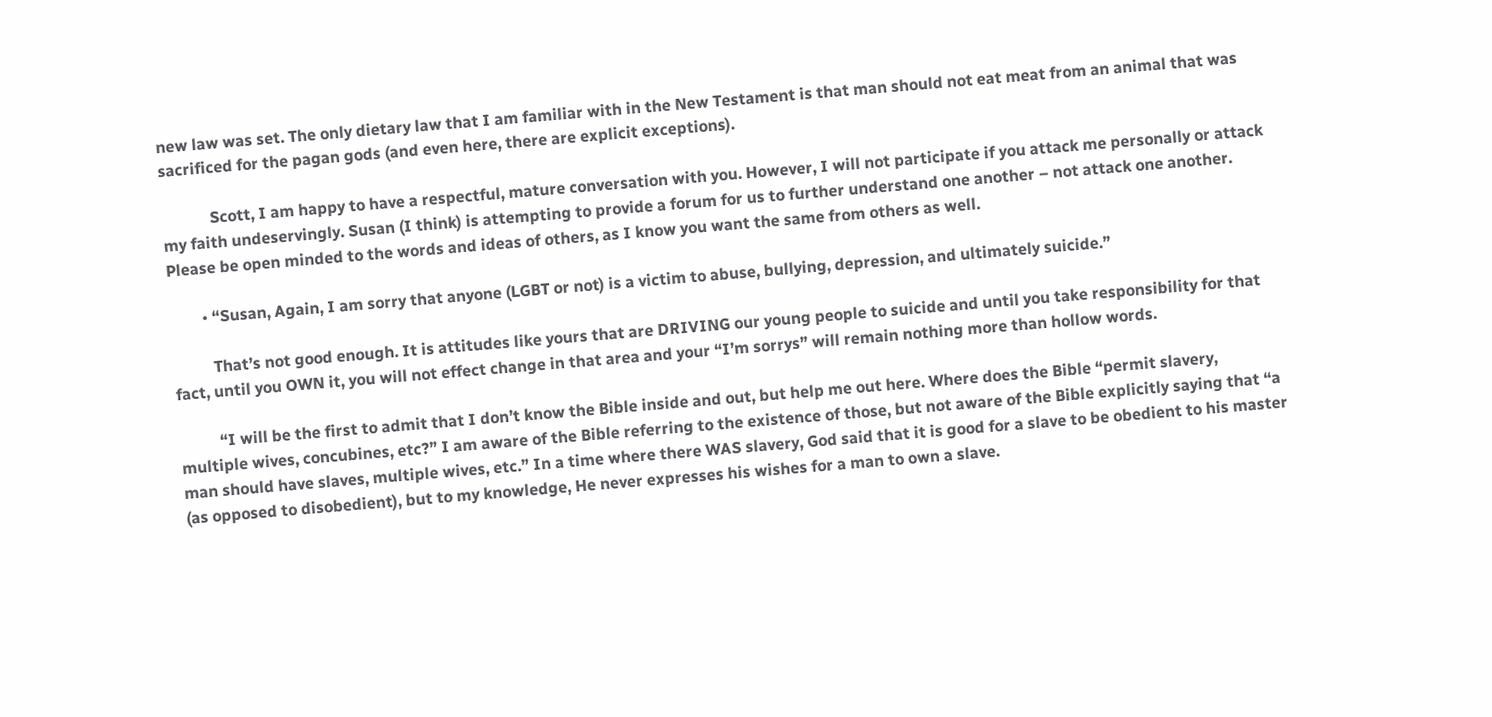new law was set. The only dietary law that I am familiar with in the New Testament is that man should not eat meat from an animal that was sacrificed for the pagan gods (and even here, there are explicit exceptions).

            Scott, I am happy to have a respectful, mature conversation with you. However, I will not participate if you attack me personally or attack my faith undeservingly. Susan (I think) is attempting to provide a forum for us to further understand one another – not attack one another. Please be open minded to the words and ideas of others, as I know you want the same from others as well.

        • “Susan, Again, I am sorry that anyone (LGBT or not) is a victim to abuse, bullying, depression, and ultimately suicide.”

          That’s not good enough. It is attitudes like yours that are DRIVING our young people to suicide and until you take responsibility for that fact, until you OWN it, you will not effect change in that area and your “I’m sorrys” will remain nothing more than hollow words.

          “I will be the first to admit that I don’t know the Bible inside and out, but help me out here. Where does the Bible “permit slavery, multiple wives, concubines, etc?” I am aware of the Bible referring to the existence of those, but not aware of the Bible explicitly saying that “a man should have slaves, multiple wives, etc.” In a time where there WAS slavery, God said that it is good for a slave to be obedient to his master (as opposed to disobedient), but to my knowledge, He never expresses his wishes for a man to own a slave.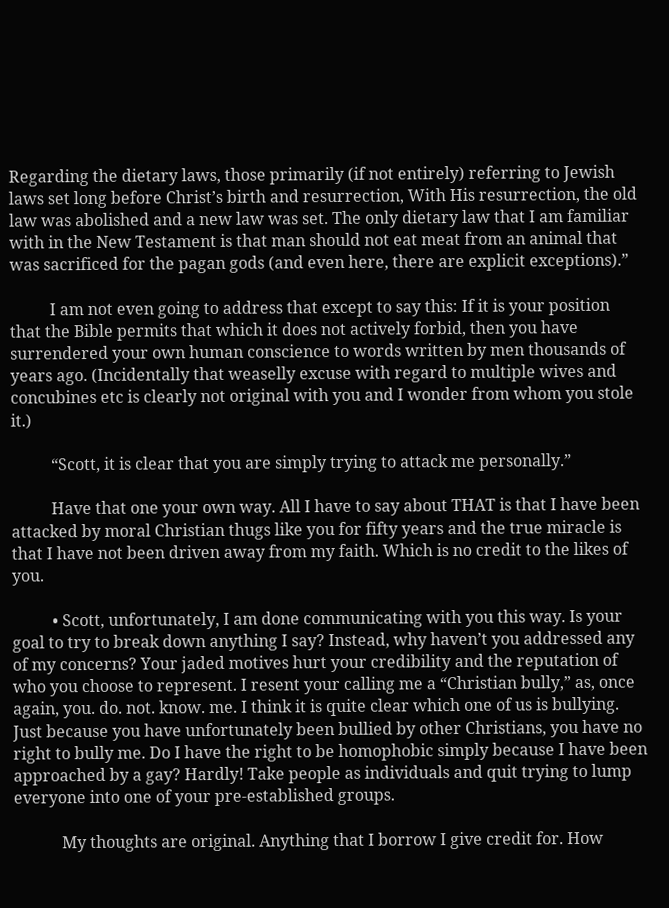Regarding the dietary laws, those primarily (if not entirely) referring to Jewish laws set long before Christ’s birth and resurrection, With His resurrection, the old law was abolished and a new law was set. The only dietary law that I am familiar with in the New Testament is that man should not eat meat from an animal that was sacrificed for the pagan gods (and even here, there are explicit exceptions).”

          I am not even going to address that except to say this: If it is your position that the Bible permits that which it does not actively forbid, then you have surrendered your own human conscience to words written by men thousands of years ago. (Incidentally that weaselly excuse with regard to multiple wives and concubines etc is clearly not original with you and I wonder from whom you stole it.)

          “Scott, it is clear that you are simply trying to attack me personally.”

          Have that one your own way. All I have to say about THAT is that I have been attacked by moral Christian thugs like you for fifty years and the true miracle is that I have not been driven away from my faith. Which is no credit to the likes of you.

          • Scott, unfortunately, I am done communicating with you this way. Is your goal to try to break down anything I say? Instead, why haven’t you addressed any of my concerns? Your jaded motives hurt your credibility and the reputation of who you choose to represent. I resent your calling me a “Christian bully,” as, once again, you. do. not. know. me. I think it is quite clear which one of us is bullying. Just because you have unfortunately been bullied by other Christians, you have no right to bully me. Do I have the right to be homophobic simply because I have been approached by a gay? Hardly! Take people as individuals and quit trying to lump everyone into one of your pre-established groups.

            My thoughts are original. Anything that I borrow I give credit for. How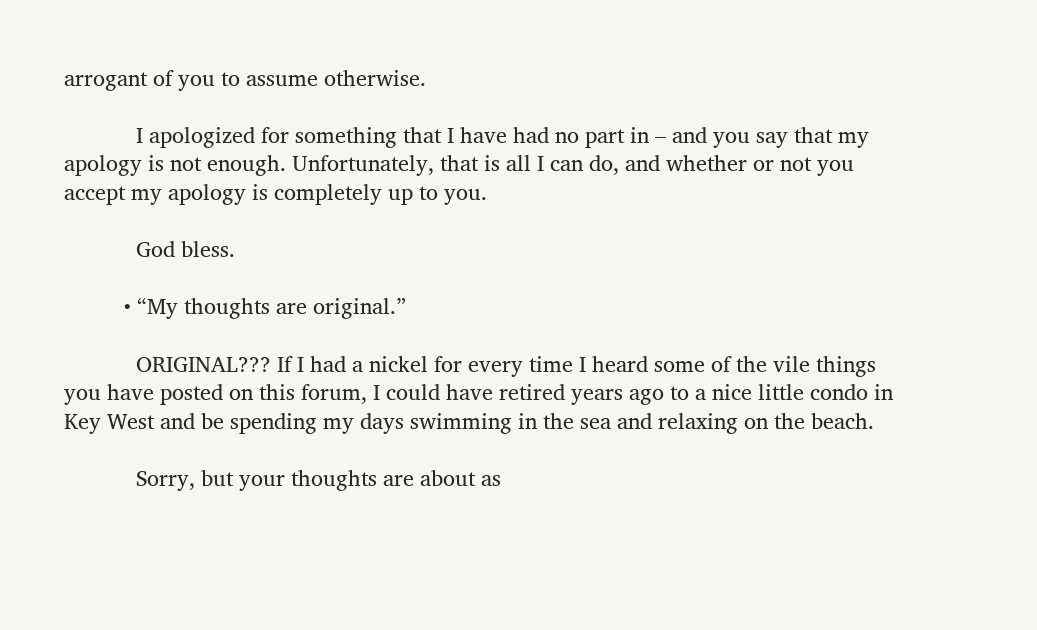arrogant of you to assume otherwise.

            I apologized for something that I have had no part in – and you say that my apology is not enough. Unfortunately, that is all I can do, and whether or not you accept my apology is completely up to you.

            God bless.

          • “My thoughts are original.”

            ORIGINAL??? If I had a nickel for every time I heard some of the vile things you have posted on this forum, I could have retired years ago to a nice little condo in Key West and be spending my days swimming in the sea and relaxing on the beach.

            Sorry, but your thoughts are about as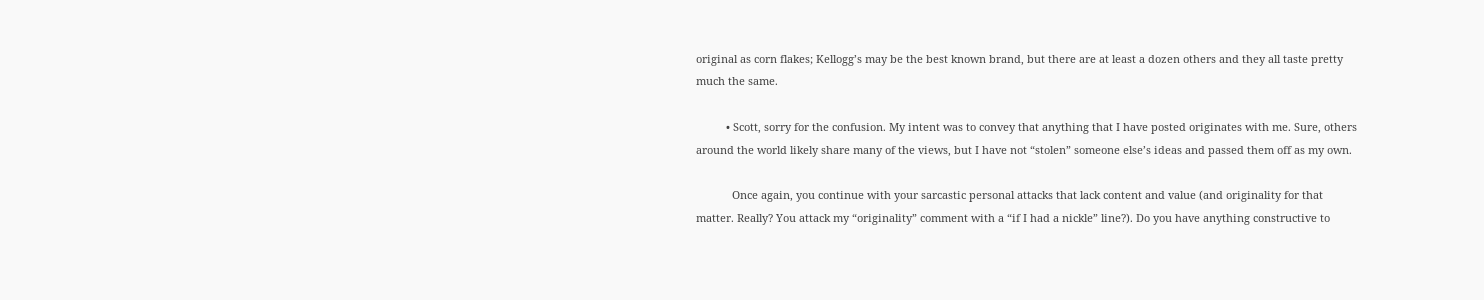original as corn flakes; Kellogg’s may be the best known brand, but there are at least a dozen others and they all taste pretty much the same.

          • Scott, sorry for the confusion. My intent was to convey that anything that I have posted originates with me. Sure, others around the world likely share many of the views, but I have not “stolen” someone else’s ideas and passed them off as my own.

            Once again, you continue with your sarcastic personal attacks that lack content and value (and originality for that matter. Really? You attack my “originality” comment with a “if I had a nickle” line?). Do you have anything constructive to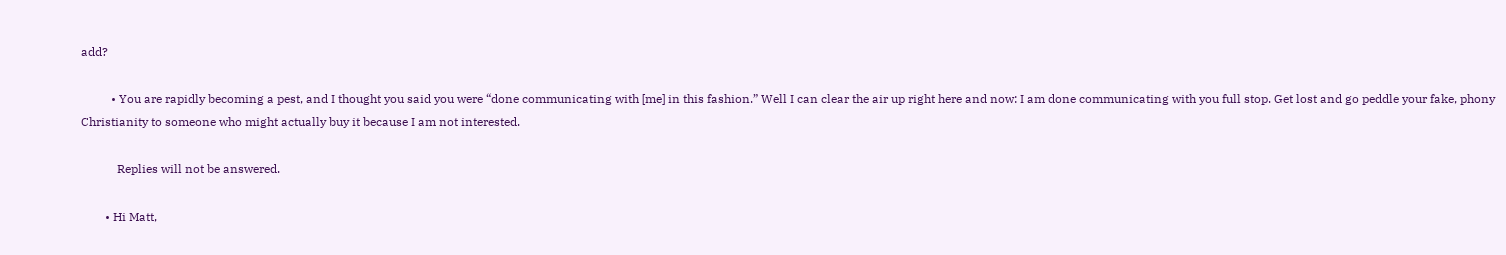add?

          • You are rapidly becoming a pest, and I thought you said you were “done communicating with [me] in this fashion.” Well I can clear the air up right here and now: I am done communicating with you full stop. Get lost and go peddle your fake, phony Christianity to someone who might actually buy it because I am not interested.

            Replies will not be answered.

        • Hi Matt,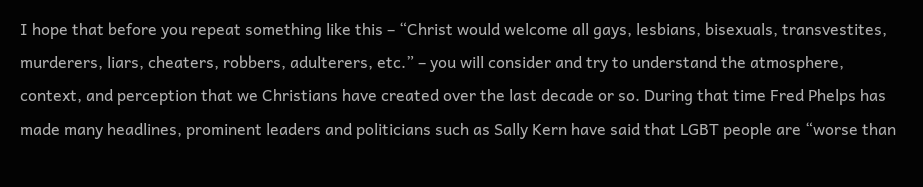I hope that before you repeat something like this – “Christ would welcome all gays, lesbians, bisexuals, transvestites, murderers, liars, cheaters, robbers, adulterers, etc.” – you will consider and try to understand the atmosphere, context, and perception that we Christians have created over the last decade or so. During that time Fred Phelps has made many headlines, prominent leaders and politicians such as Sally Kern have said that LGBT people are “worse than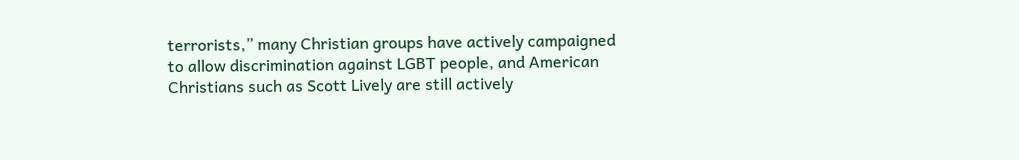terrorists,” many Christian groups have actively campaigned to allow discrimination against LGBT people, and American Christians such as Scott Lively are still actively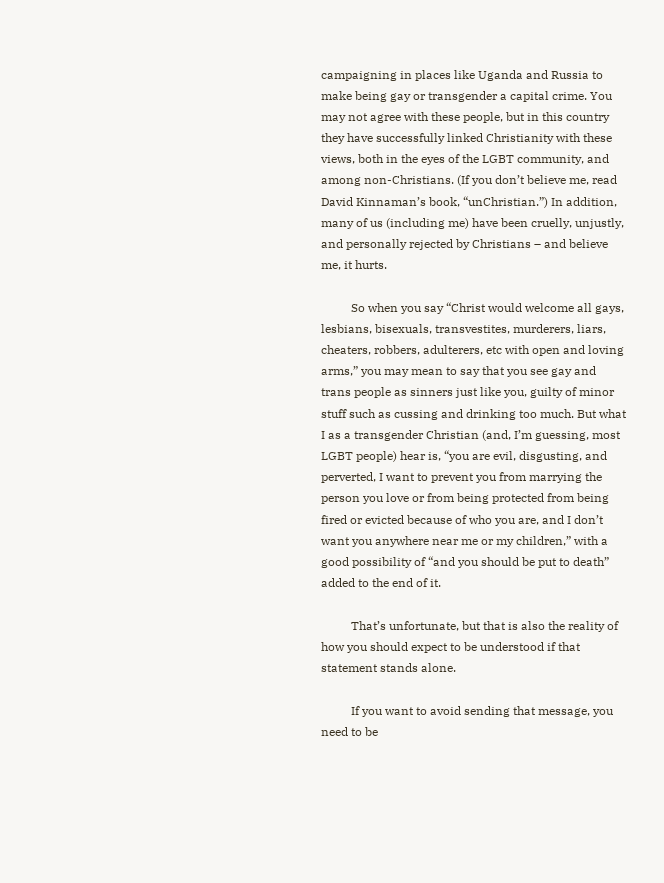campaigning in places like Uganda and Russia to make being gay or transgender a capital crime. You may not agree with these people, but in this country they have successfully linked Christianity with these views, both in the eyes of the LGBT community, and among non-Christians. (If you don’t believe me, read David Kinnaman’s book, “unChristian.”) In addition, many of us (including me) have been cruelly, unjustly, and personally rejected by Christians – and believe me, it hurts.

          So when you say “Christ would welcome all gays, lesbians, bisexuals, transvestites, murderers, liars, cheaters, robbers, adulterers, etc with open and loving arms,” you may mean to say that you see gay and trans people as sinners just like you, guilty of minor stuff such as cussing and drinking too much. But what I as a transgender Christian (and, I’m guessing, most LGBT people) hear is, “you are evil, disgusting, and perverted, I want to prevent you from marrying the person you love or from being protected from being fired or evicted because of who you are, and I don’t want you anywhere near me or my children,” with a good possibility of “and you should be put to death” added to the end of it.

          That’s unfortunate, but that is also the reality of how you should expect to be understood if that statement stands alone.

          If you want to avoid sending that message, you need to be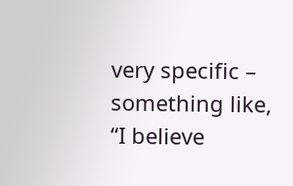very specific – something like, “I believe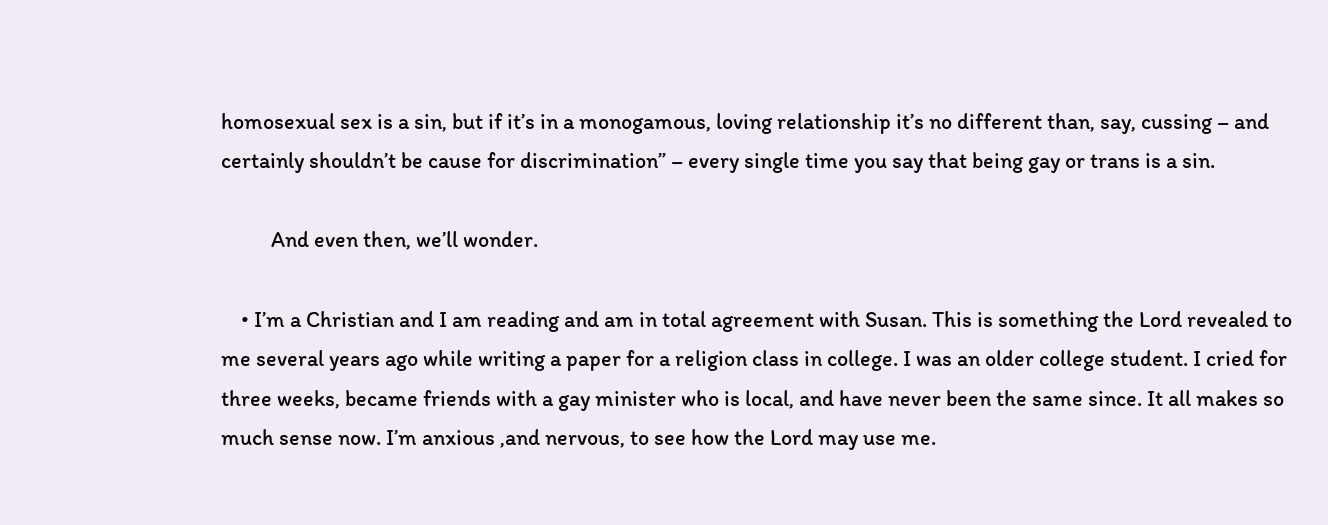homosexual sex is a sin, but if it’s in a monogamous, loving relationship it’s no different than, say, cussing – and certainly shouldn’t be cause for discrimination” – every single time you say that being gay or trans is a sin.

          And even then, we’ll wonder.

    • I’m a Christian and I am reading and am in total agreement with Susan. This is something the Lord revealed to me several years ago while writing a paper for a religion class in college. I was an older college student. I cried for three weeks, became friends with a gay minister who is local, and have never been the same since. It all makes so much sense now. I’m anxious ,and nervous, to see how the Lord may use me.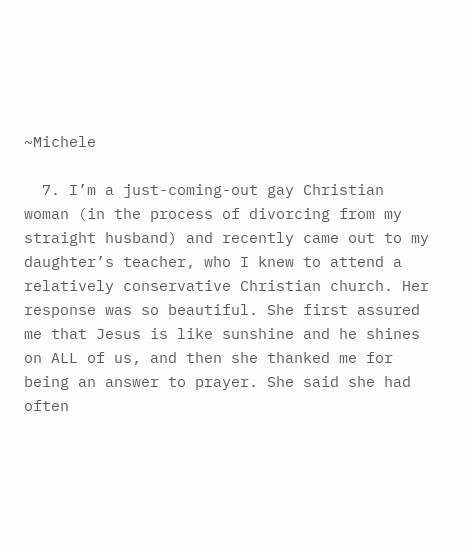~Michele

  7. I’m a just-coming-out gay Christian woman (in the process of divorcing from my straight husband) and recently came out to my daughter’s teacher, who I knew to attend a relatively conservative Christian church. Her response was so beautiful. She first assured me that Jesus is like sunshine and he shines on ALL of us, and then she thanked me for being an answer to prayer. She said she had often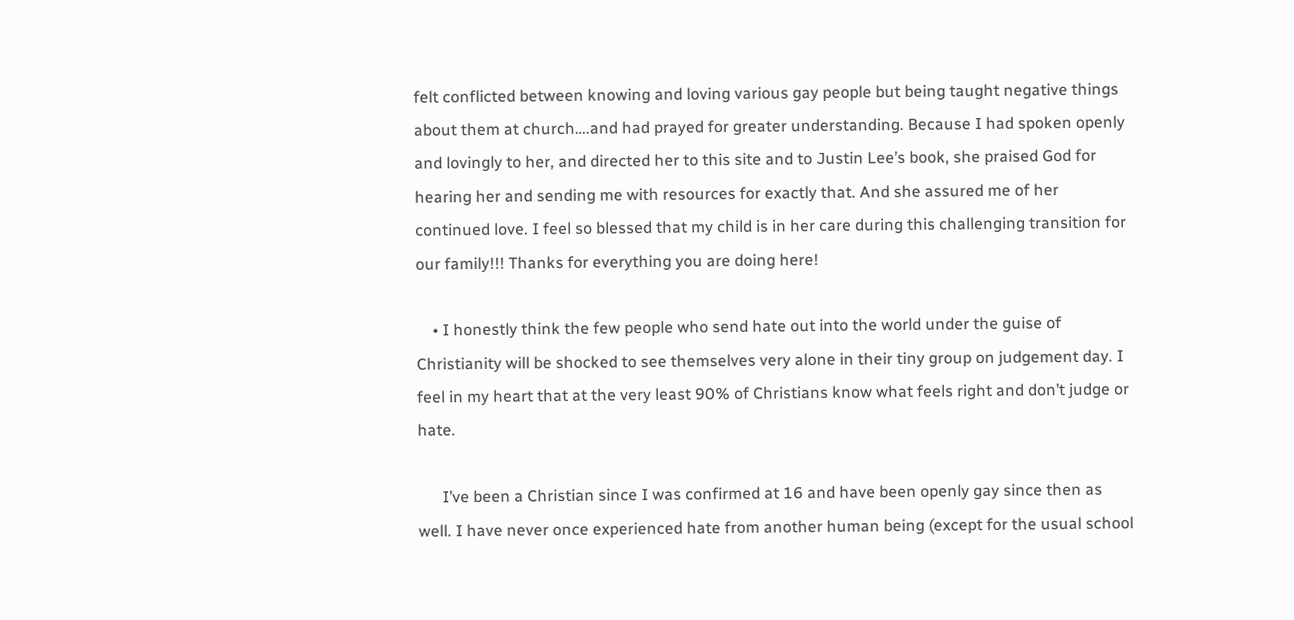felt conflicted between knowing and loving various gay people but being taught negative things about them at church….and had prayed for greater understanding. Because I had spoken openly and lovingly to her, and directed her to this site and to Justin Lee’s book, she praised God for hearing her and sending me with resources for exactly that. And she assured me of her continued love. I feel so blessed that my child is in her care during this challenging transition for our family!!! Thanks for everything you are doing here!

    • I honestly think the few people who send hate out into the world under the guise of Christianity will be shocked to see themselves very alone in their tiny group on judgement day. I feel in my heart that at the very least 90% of Christians know what feels right and don’t judge or hate.

      I’ve been a Christian since I was confirmed at 16 and have been openly gay since then as well. I have never once experienced hate from another human being (except for the usual school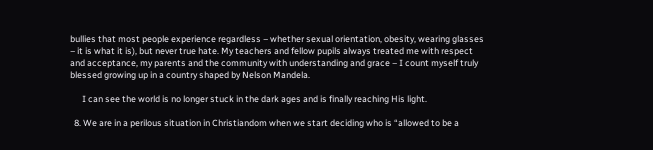bullies that most people experience regardless – whether sexual orientation, obesity, wearing glasses – it is what it is), but never true hate. My teachers and fellow pupils always treated me with respect and acceptance, my parents and the community with understanding and grace – I count myself truly blessed growing up in a country shaped by Nelson Mandela.

      I can see the world is no longer stuck in the dark ages and is finally reaching His light.

  8. We are in a perilous situation in Christiandom when we start deciding who is “allowed to be a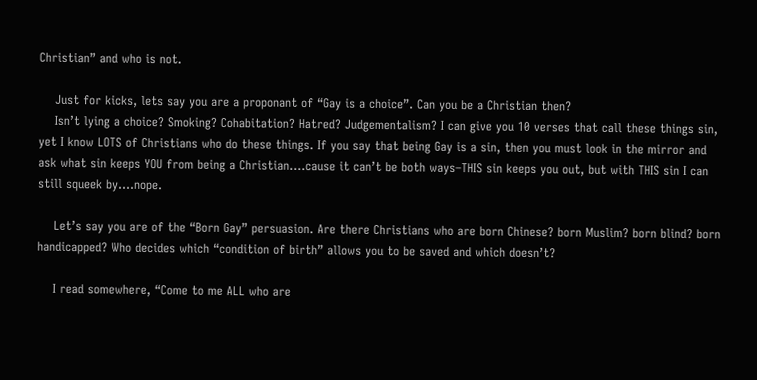Christian” and who is not.

    Just for kicks, lets say you are a proponant of “Gay is a choice”. Can you be a Christian then?
    Isn’t lying a choice? Smoking? Cohabitation? Hatred? Judgementalism? I can give you 10 verses that call these things sin, yet I know LOTS of Christians who do these things. If you say that being Gay is a sin, then you must look in the mirror and ask what sin keeps YOU from being a Christian….cause it can’t be both ways–THIS sin keeps you out, but with THIS sin I can still squeek by….nope.

    Let’s say you are of the “Born Gay” persuasion. Are there Christians who are born Chinese? born Muslim? born blind? born handicapped? Who decides which “condition of birth” allows you to be saved and which doesn’t?

    I read somewhere, “Come to me ALL who are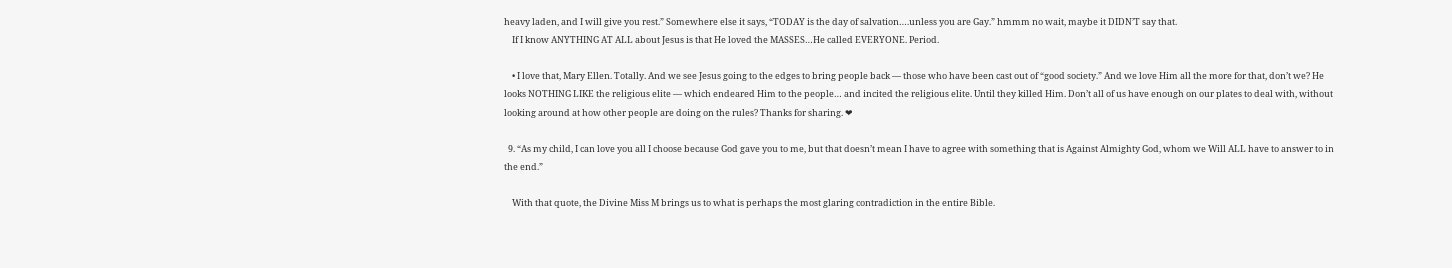heavy laden, and I will give you rest.” Somewhere else it says, “TODAY is the day of salvation….unless you are Gay.” hmmm no wait, maybe it DIDN’T say that.
    If I know ANYTHING AT ALL about Jesus is that He loved the MASSES…He called EVERYONE. Period.

    • I love that, Mary Ellen. Totally. And we see Jesus going to the edges to bring people back — those who have been cast out of “good society.” And we love Him all the more for that, don’t we? He looks NOTHING LIKE the religious elite — which endeared Him to the people… and incited the religious elite. Until they killed Him. Don’t all of us have enough on our plates to deal with, without looking around at how other people are doing on the rules? Thanks for sharing. ❤

  9. “As my child, I can love you all I choose because God gave you to me, but that doesn’t mean I have to agree with something that is Against Almighty God, whom we Will ALL have to answer to in the end.”

    With that quote, the Divine Miss M brings us to what is perhaps the most glaring contradiction in the entire Bible.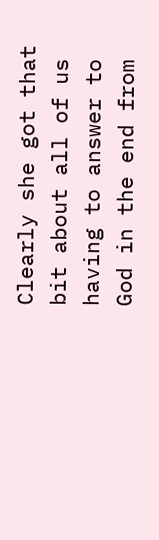Clearly she got that bit about all of us having to answer to God in the end from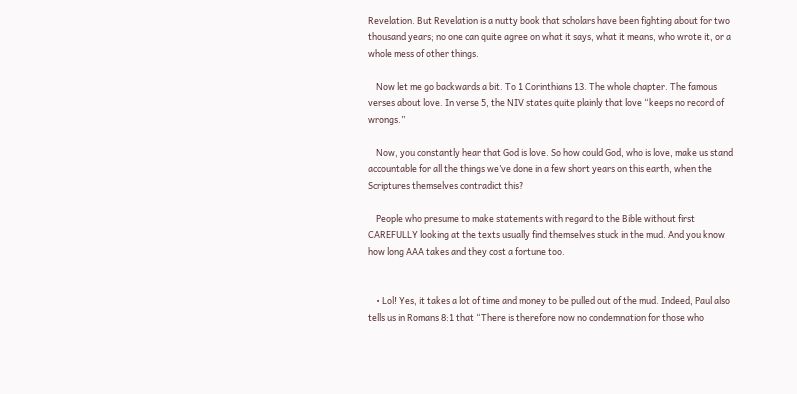Revelation. But Revelation is a nutty book that scholars have been fighting about for two thousand years; no one can quite agree on what it says, what it means, who wrote it, or a whole mess of other things.

    Now let me go backwards a bit. To 1 Corinthians 13. The whole chapter. The famous verses about love. In verse 5, the NIV states quite plainly that love “keeps no record of wrongs.”

    Now, you constantly hear that God is love. So how could God, who is love, make us stand accountable for all the things we’ve done in a few short years on this earth, when the Scriptures themselves contradict this?

    People who presume to make statements with regard to the Bible without first CAREFULLY looking at the texts usually find themselves stuck in the mud. And you know how long AAA takes and they cost a fortune too.


    • Lol! Yes, it takes a lot of time and money to be pulled out of the mud. Indeed, Paul also tells us in Romans 8:1 that “There is therefore now no condemnation for those who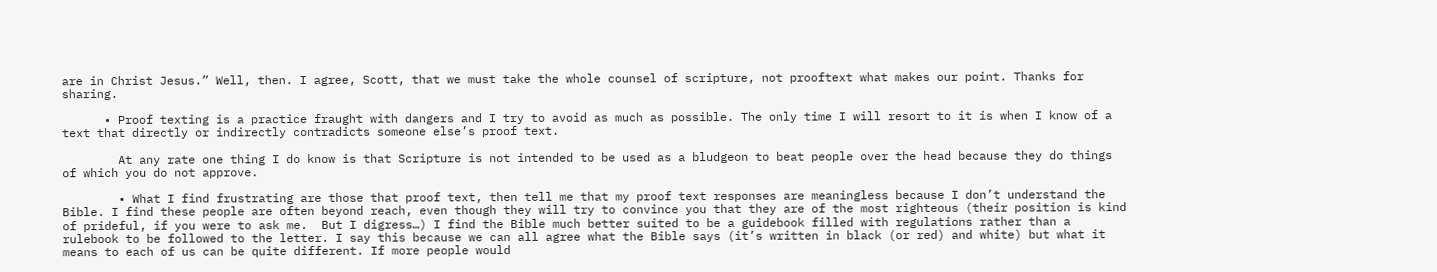are in Christ Jesus.” Well, then. I agree, Scott, that we must take the whole counsel of scripture, not prooftext what makes our point. Thanks for sharing.

      • Proof texting is a practice fraught with dangers and I try to avoid as much as possible. The only time I will resort to it is when I know of a text that directly or indirectly contradicts someone else’s proof text.

        At any rate one thing I do know is that Scripture is not intended to be used as a bludgeon to beat people over the head because they do things of which you do not approve.

        • What I find frustrating are those that proof text, then tell me that my proof text responses are meaningless because I don’t understand the Bible. I find these people are often beyond reach, even though they will try to convince you that they are of the most righteous (their position is kind of prideful, if you were to ask me.  But I digress…) I find the Bible much better suited to be a guidebook filled with regulations rather than a rulebook to be followed to the letter. I say this because we can all agree what the Bible says (it’s written in black (or red) and white) but what it means to each of us can be quite different. If more people would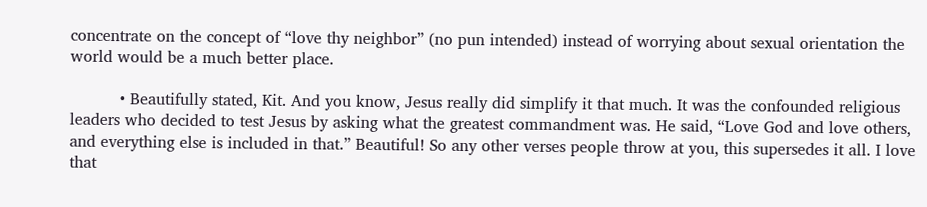concentrate on the concept of “love thy neighbor” (no pun intended) instead of worrying about sexual orientation the world would be a much better place.

          • Beautifully stated, Kit. And you know, Jesus really did simplify it that much. It was the confounded religious leaders who decided to test Jesus by asking what the greatest commandment was. He said, “Love God and love others, and everything else is included in that.” Beautiful! So any other verses people throw at you, this supersedes it all. I love that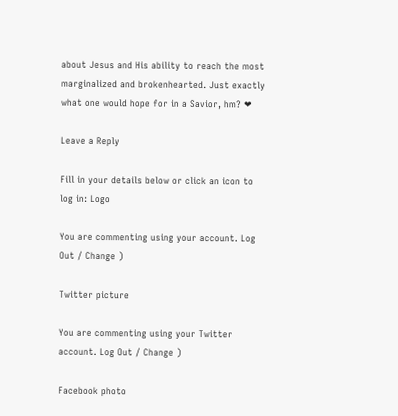about Jesus and His ability to reach the most marginalized and brokenhearted. Just exactly what one would hope for in a Savior, hm? ❤

Leave a Reply

Fill in your details below or click an icon to log in: Logo

You are commenting using your account. Log Out / Change )

Twitter picture

You are commenting using your Twitter account. Log Out / Change )

Facebook photo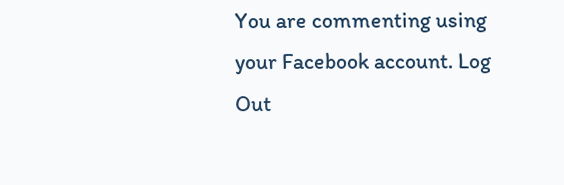You are commenting using your Facebook account. Log Out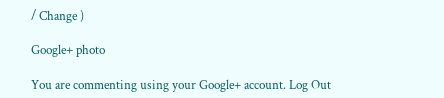/ Change )

Google+ photo

You are commenting using your Google+ account. Log Out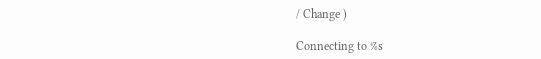/ Change )

Connecting to %s